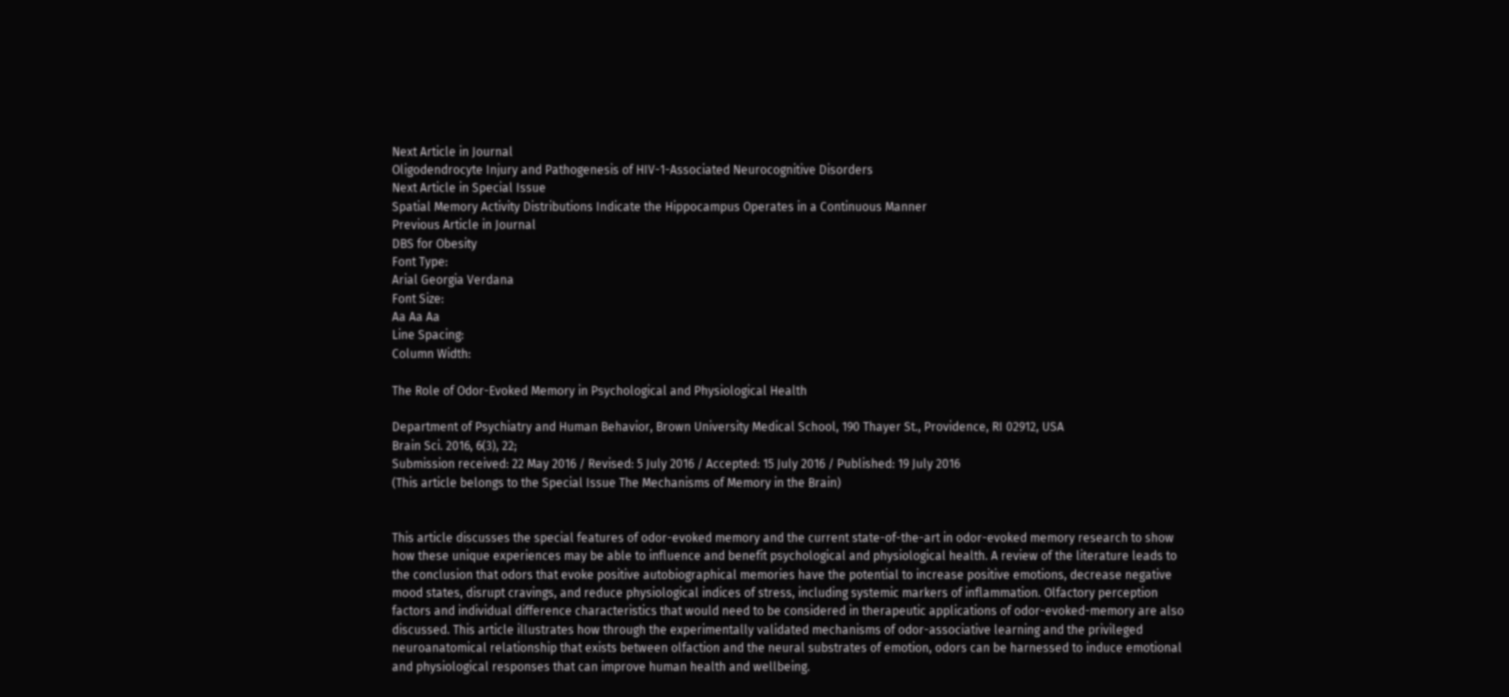Next Article in Journal
Oligodendrocyte Injury and Pathogenesis of HIV-1-Associated Neurocognitive Disorders
Next Article in Special Issue
Spatial Memory Activity Distributions Indicate the Hippocampus Operates in a Continuous Manner
Previous Article in Journal
DBS for Obesity
Font Type:
Arial Georgia Verdana
Font Size:
Aa Aa Aa
Line Spacing:
Column Width:

The Role of Odor-Evoked Memory in Psychological and Physiological Health

Department of Psychiatry and Human Behavior, Brown University Medical School, 190 Thayer St., Providence, RI 02912, USA
Brain Sci. 2016, 6(3), 22;
Submission received: 22 May 2016 / Revised: 5 July 2016 / Accepted: 15 July 2016 / Published: 19 July 2016
(This article belongs to the Special Issue The Mechanisms of Memory in the Brain)


This article discusses the special features of odor-evoked memory and the current state-of-the-art in odor-evoked memory research to show how these unique experiences may be able to influence and benefit psychological and physiological health. A review of the literature leads to the conclusion that odors that evoke positive autobiographical memories have the potential to increase positive emotions, decrease negative mood states, disrupt cravings, and reduce physiological indices of stress, including systemic markers of inflammation. Olfactory perception factors and individual difference characteristics that would need to be considered in therapeutic applications of odor-evoked-memory are also discussed. This article illustrates how through the experimentally validated mechanisms of odor-associative learning and the privileged neuroanatomical relationship that exists between olfaction and the neural substrates of emotion, odors can be harnessed to induce emotional and physiological responses that can improve human health and wellbeing.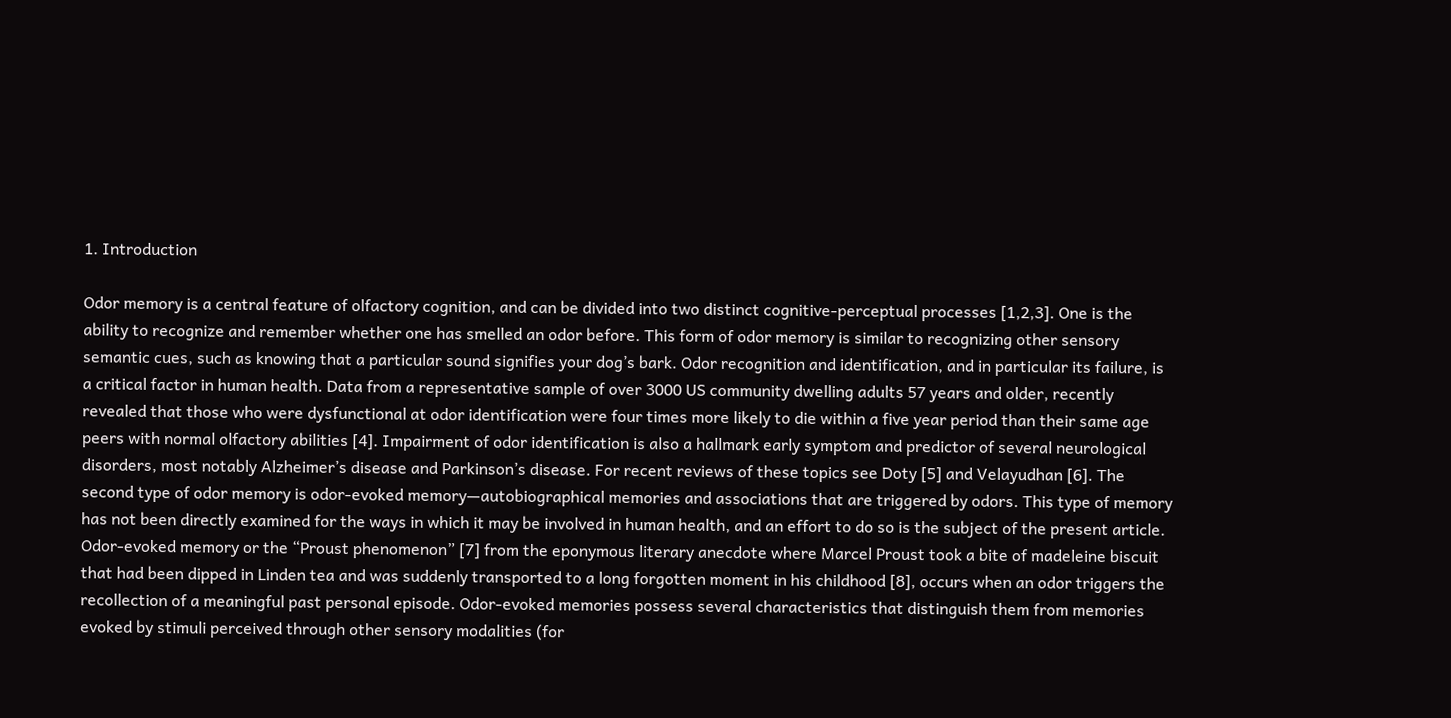1. Introduction

Odor memory is a central feature of olfactory cognition, and can be divided into two distinct cognitive-perceptual processes [1,2,3]. One is the ability to recognize and remember whether one has smelled an odor before. This form of odor memory is similar to recognizing other sensory semantic cues, such as knowing that a particular sound signifies your dog’s bark. Odor recognition and identification, and in particular its failure, is a critical factor in human health. Data from a representative sample of over 3000 US community dwelling adults 57 years and older, recently revealed that those who were dysfunctional at odor identification were four times more likely to die within a five year period than their same age peers with normal olfactory abilities [4]. Impairment of odor identification is also a hallmark early symptom and predictor of several neurological disorders, most notably Alzheimer’s disease and Parkinson’s disease. For recent reviews of these topics see Doty [5] and Velayudhan [6]. The second type of odor memory is odor-evoked memory—autobiographical memories and associations that are triggered by odors. This type of memory has not been directly examined for the ways in which it may be involved in human health, and an effort to do so is the subject of the present article.
Odor-evoked memory or the “Proust phenomenon” [7] from the eponymous literary anecdote where Marcel Proust took a bite of madeleine biscuit that had been dipped in Linden tea and was suddenly transported to a long forgotten moment in his childhood [8], occurs when an odor triggers the recollection of a meaningful past personal episode. Odor-evoked memories possess several characteristics that distinguish them from memories evoked by stimuli perceived through other sensory modalities (for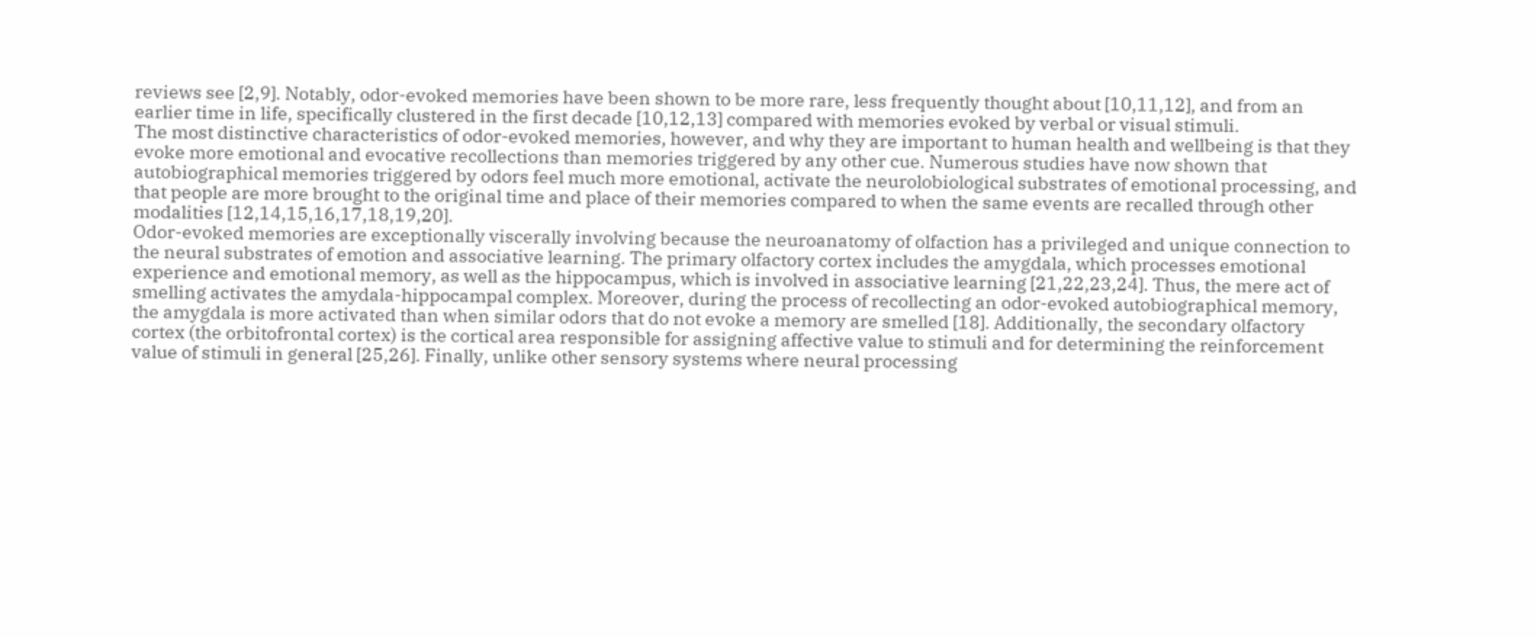reviews see [2,9]. Notably, odor-evoked memories have been shown to be more rare, less frequently thought about [10,11,12], and from an earlier time in life, specifically clustered in the first decade [10,12,13] compared with memories evoked by verbal or visual stimuli.
The most distinctive characteristics of odor-evoked memories, however, and why they are important to human health and wellbeing is that they evoke more emotional and evocative recollections than memories triggered by any other cue. Numerous studies have now shown that autobiographical memories triggered by odors feel much more emotional, activate the neurolobiological substrates of emotional processing, and that people are more brought to the original time and place of their memories compared to when the same events are recalled through other modalities [12,14,15,16,17,18,19,20].
Odor-evoked memories are exceptionally viscerally involving because the neuroanatomy of olfaction has a privileged and unique connection to the neural substrates of emotion and associative learning. The primary olfactory cortex includes the amygdala, which processes emotional experience and emotional memory, as well as the hippocampus, which is involved in associative learning [21,22,23,24]. Thus, the mere act of smelling activates the amydala-hippocampal complex. Moreover, during the process of recollecting an odor-evoked autobiographical memory, the amygdala is more activated than when similar odors that do not evoke a memory are smelled [18]. Additionally, the secondary olfactory cortex (the orbitofrontal cortex) is the cortical area responsible for assigning affective value to stimuli and for determining the reinforcement value of stimuli in general [25,26]. Finally, unlike other sensory systems where neural processing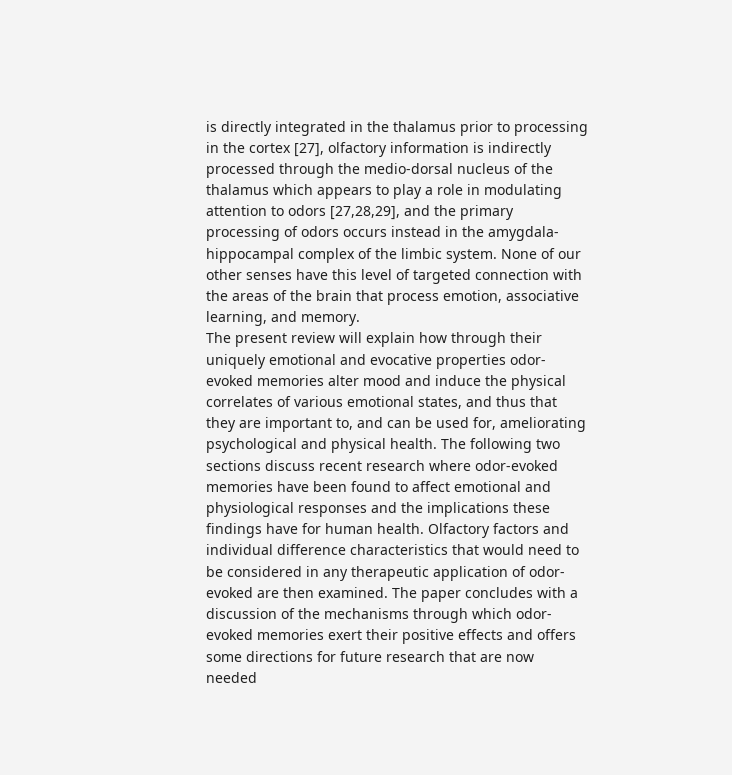is directly integrated in the thalamus prior to processing in the cortex [27], olfactory information is indirectly processed through the medio-dorsal nucleus of the thalamus which appears to play a role in modulating attention to odors [27,28,29], and the primary processing of odors occurs instead in the amygdala-hippocampal complex of the limbic system. None of our other senses have this level of targeted connection with the areas of the brain that process emotion, associative learning, and memory.
The present review will explain how through their uniquely emotional and evocative properties odor-evoked memories alter mood and induce the physical correlates of various emotional states, and thus that they are important to, and can be used for, ameliorating psychological and physical health. The following two sections discuss recent research where odor-evoked memories have been found to affect emotional and physiological responses and the implications these findings have for human health. Olfactory factors and individual difference characteristics that would need to be considered in any therapeutic application of odor-evoked are then examined. The paper concludes with a discussion of the mechanisms through which odor-evoked memories exert their positive effects and offers some directions for future research that are now needed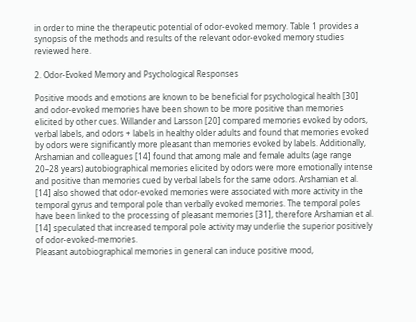in order to mine the therapeutic potential of odor-evoked memory. Table 1 provides a synopsis of the methods and results of the relevant odor-evoked memory studies reviewed here.

2. Odor-Evoked Memory and Psychological Responses

Positive moods and emotions are known to be beneficial for psychological health [30] and odor-evoked memories have been shown to be more positive than memories elicited by other cues. Willander and Larsson [20] compared memories evoked by odors, verbal labels, and odors + labels in healthy older adults and found that memories evoked by odors were significantly more pleasant than memories evoked by labels. Additionally, Arshamian and colleagues [14] found that among male and female adults (age range 20–28 years) autobiographical memories elicited by odors were more emotionally intense and positive than memories cued by verbal labels for the same odors. Arshamian et al. [14] also showed that odor-evoked memories were associated with more activity in the temporal gyrus and temporal pole than verbally evoked memories. The temporal poles have been linked to the processing of pleasant memories [31], therefore Arshamian et al. [14] speculated that increased temporal pole activity may underlie the superior positively of odor-evoked-memories.
Pleasant autobiographical memories in general can induce positive mood,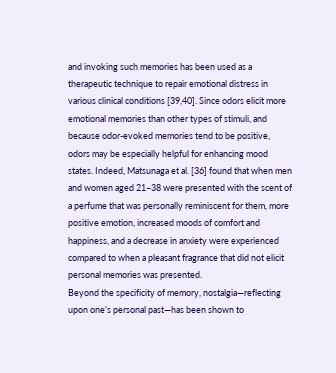and invoking such memories has been used as a therapeutic technique to repair emotional distress in various clinical conditions [39,40]. Since odors elicit more emotional memories than other types of stimuli, and because odor-evoked memories tend to be positive, odors may be especially helpful for enhancing mood states. Indeed, Matsunaga et al. [36] found that when men and women aged 21–38 were presented with the scent of a perfume that was personally reminiscent for them, more positive emotion, increased moods of comfort and happiness, and a decrease in anxiety were experienced compared to when a pleasant fragrance that did not elicit personal memories was presented.
Beyond the specificity of memory, nostalgia—reflecting upon one’s personal past—has been shown to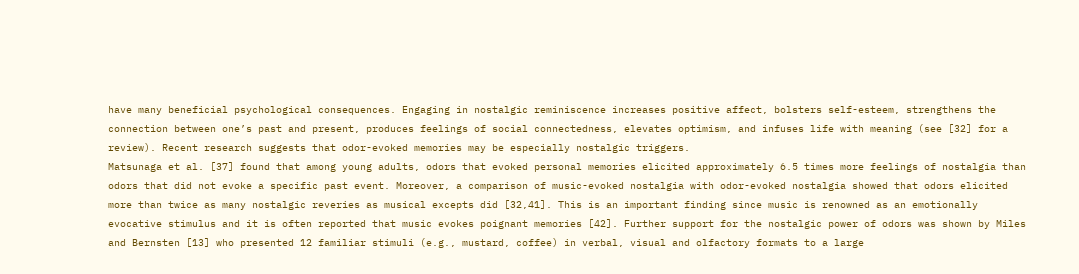have many beneficial psychological consequences. Engaging in nostalgic reminiscence increases positive affect, bolsters self-esteem, strengthens the connection between one’s past and present, produces feelings of social connectedness, elevates optimism, and infuses life with meaning (see [32] for a review). Recent research suggests that odor-evoked memories may be especially nostalgic triggers.
Matsunaga et al. [37] found that among young adults, odors that evoked personal memories elicited approximately 6.5 times more feelings of nostalgia than odors that did not evoke a specific past event. Moreover, a comparison of music-evoked nostalgia with odor-evoked nostalgia showed that odors elicited more than twice as many nostalgic reveries as musical excepts did [32,41]. This is an important finding since music is renowned as an emotionally evocative stimulus and it is often reported that music evokes poignant memories [42]. Further support for the nostalgic power of odors was shown by Miles and Bernsten [13] who presented 12 familiar stimuli (e.g., mustard, coffee) in verbal, visual and olfactory formats to a large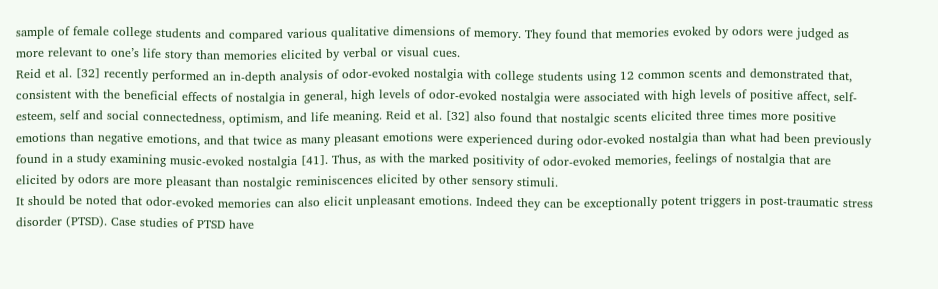sample of female college students and compared various qualitative dimensions of memory. They found that memories evoked by odors were judged as more relevant to one’s life story than memories elicited by verbal or visual cues.
Reid et al. [32] recently performed an in-depth analysis of odor-evoked nostalgia with college students using 12 common scents and demonstrated that, consistent with the beneficial effects of nostalgia in general, high levels of odor-evoked nostalgia were associated with high levels of positive affect, self-esteem, self and social connectedness, optimism, and life meaning. Reid et al. [32] also found that nostalgic scents elicited three times more positive emotions than negative emotions, and that twice as many pleasant emotions were experienced during odor-evoked nostalgia than what had been previously found in a study examining music-evoked nostalgia [41]. Thus, as with the marked positivity of odor-evoked memories, feelings of nostalgia that are elicited by odors are more pleasant than nostalgic reminiscences elicited by other sensory stimuli.
It should be noted that odor-evoked memories can also elicit unpleasant emotions. Indeed they can be exceptionally potent triggers in post-traumatic stress disorder (PTSD). Case studies of PTSD have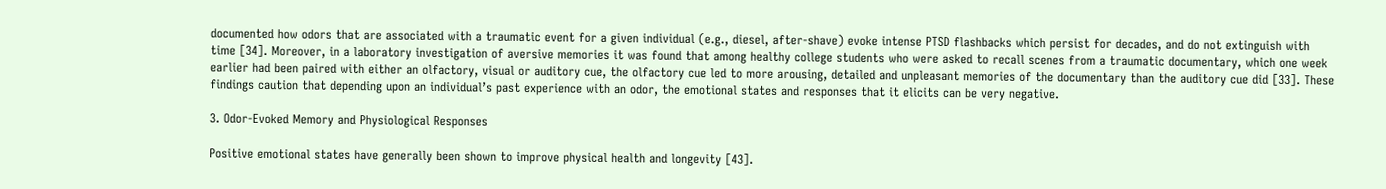documented how odors that are associated with a traumatic event for a given individual (e.g., diesel, after-shave) evoke intense PTSD flashbacks which persist for decades, and do not extinguish with time [34]. Moreover, in a laboratory investigation of aversive memories it was found that among healthy college students who were asked to recall scenes from a traumatic documentary, which one week earlier had been paired with either an olfactory, visual or auditory cue, the olfactory cue led to more arousing, detailed and unpleasant memories of the documentary than the auditory cue did [33]. These findings caution that depending upon an individual’s past experience with an odor, the emotional states and responses that it elicits can be very negative.

3. Odor-Evoked Memory and Physiological Responses

Positive emotional states have generally been shown to improve physical health and longevity [43].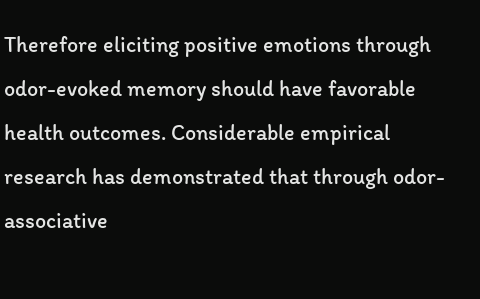Therefore eliciting positive emotions through odor-evoked memory should have favorable health outcomes. Considerable empirical research has demonstrated that through odor-associative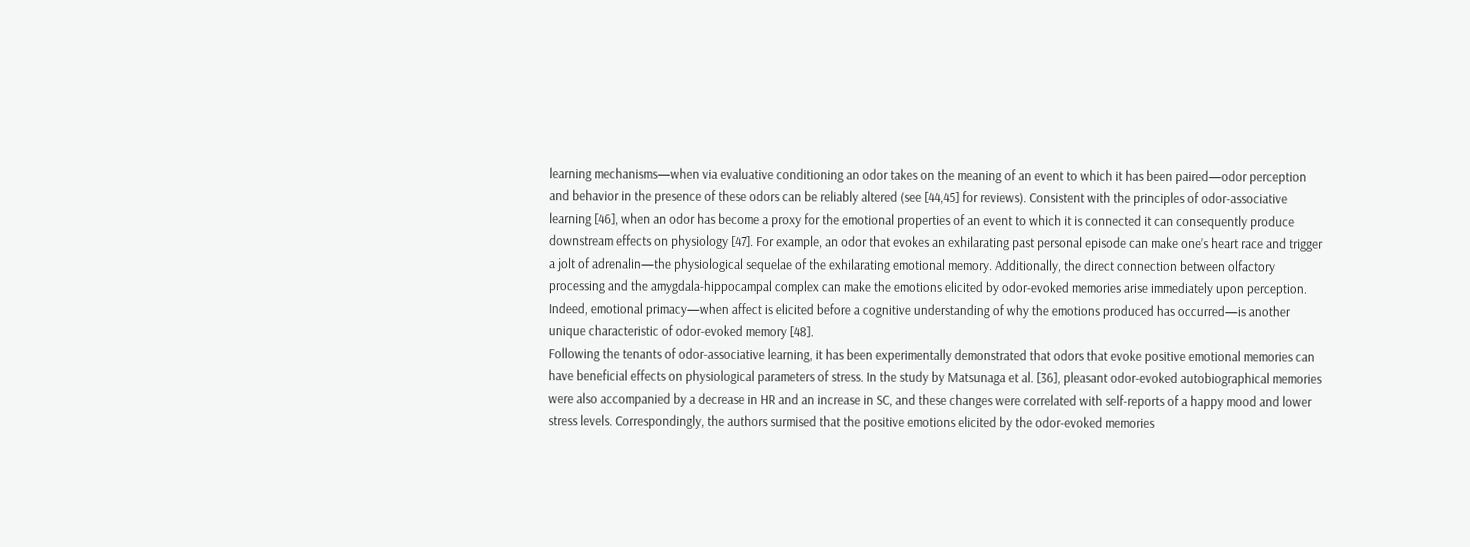learning mechanisms—when via evaluative conditioning an odor takes on the meaning of an event to which it has been paired—odor perception and behavior in the presence of these odors can be reliably altered (see [44,45] for reviews). Consistent with the principles of odor-associative learning [46], when an odor has become a proxy for the emotional properties of an event to which it is connected it can consequently produce downstream effects on physiology [47]. For example, an odor that evokes an exhilarating past personal episode can make one’s heart race and trigger a jolt of adrenalin—the physiological sequelae of the exhilarating emotional memory. Additionally, the direct connection between olfactory processing and the amygdala-hippocampal complex can make the emotions elicited by odor-evoked memories arise immediately upon perception. Indeed, emotional primacy—when affect is elicited before a cognitive understanding of why the emotions produced has occurred—is another unique characteristic of odor-evoked memory [48].
Following the tenants of odor-associative learning, it has been experimentally demonstrated that odors that evoke positive emotional memories can have beneficial effects on physiological parameters of stress. In the study by Matsunaga et al. [36], pleasant odor-evoked autobiographical memories were also accompanied by a decrease in HR and an increase in SC, and these changes were correlated with self-reports of a happy mood and lower stress levels. Correspondingly, the authors surmised that the positive emotions elicited by the odor-evoked memories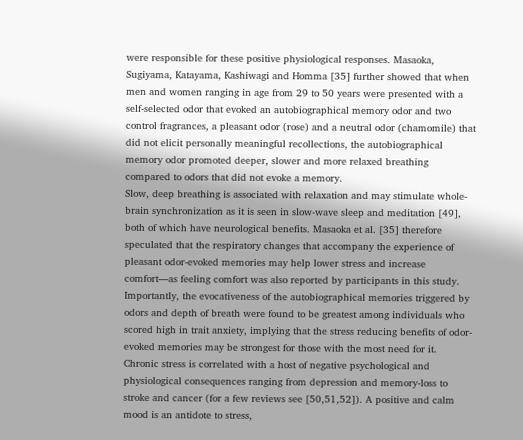were responsible for these positive physiological responses. Masaoka, Sugiyama, Katayama, Kashiwagi and Homma [35] further showed that when men and women ranging in age from 29 to 50 years were presented with a self-selected odor that evoked an autobiographical memory odor and two control fragrances, a pleasant odor (rose) and a neutral odor (chamomile) that did not elicit personally meaningful recollections, the autobiographical memory odor promoted deeper, slower and more relaxed breathing compared to odors that did not evoke a memory.
Slow, deep breathing is associated with relaxation and may stimulate whole-brain synchronization as it is seen in slow-wave sleep and meditation [49], both of which have neurological benefits. Masaoka et al. [35] therefore speculated that the respiratory changes that accompany the experience of pleasant odor-evoked memories may help lower stress and increase comfort—as feeling comfort was also reported by participants in this study. Importantly, the evocativeness of the autobiographical memories triggered by odors and depth of breath were found to be greatest among individuals who scored high in trait anxiety, implying that the stress reducing benefits of odor-evoked memories may be strongest for those with the most need for it.
Chronic stress is correlated with a host of negative psychological and physiological consequences ranging from depression and memory-loss to stroke and cancer (for a few reviews see [50,51,52]). A positive and calm mood is an antidote to stress,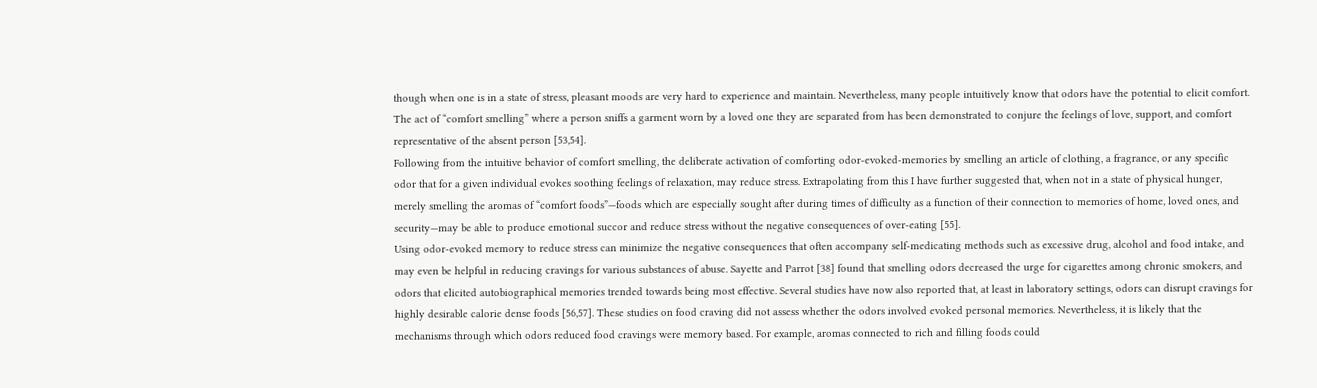though when one is in a state of stress, pleasant moods are very hard to experience and maintain. Nevertheless, many people intuitively know that odors have the potential to elicit comfort. The act of “comfort smelling” where a person sniffs a garment worn by a loved one they are separated from has been demonstrated to conjure the feelings of love, support, and comfort representative of the absent person [53,54].
Following from the intuitive behavior of comfort smelling, the deliberate activation of comforting odor-evoked-memories by smelling an article of clothing, a fragrance, or any specific odor that for a given individual evokes soothing feelings of relaxation, may reduce stress. Extrapolating from this I have further suggested that, when not in a state of physical hunger, merely smelling the aromas of “comfort foods”—foods which are especially sought after during times of difficulty as a function of their connection to memories of home, loved ones, and security—may be able to produce emotional succor and reduce stress without the negative consequences of over-eating [55].
Using odor-evoked memory to reduce stress can minimize the negative consequences that often accompany self-medicating methods such as excessive drug, alcohol and food intake, and may even be helpful in reducing cravings for various substances of abuse. Sayette and Parrot [38] found that smelling odors decreased the urge for cigarettes among chronic smokers, and odors that elicited autobiographical memories trended towards being most effective. Several studies have now also reported that, at least in laboratory settings, odors can disrupt cravings for highly desirable calorie dense foods [56,57]. These studies on food craving did not assess whether the odors involved evoked personal memories. Nevertheless, it is likely that the mechanisms through which odors reduced food cravings were memory based. For example, aromas connected to rich and filling foods could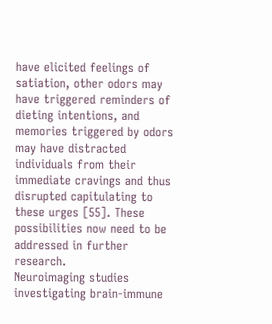have elicited feelings of satiation, other odors may have triggered reminders of dieting intentions, and memories triggered by odors may have distracted individuals from their immediate cravings and thus disrupted capitulating to these urges [55]. These possibilities now need to be addressed in further research.
Neuroimaging studies investigating brain-immune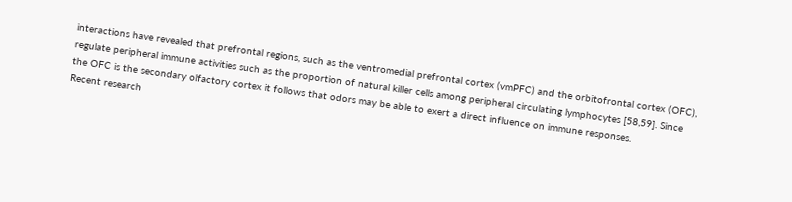interactions have revealed that prefrontal regions, such as the ventromedial prefrontal cortex (vmPFC) and the orbitofrontal cortex (OFC), regulate peripheral immune activities such as the proportion of natural killer cells among peripheral circulating lymphocytes [58,59]. Since the OFC is the secondary olfactory cortex it follows that odors may be able to exert a direct influence on immune responses.
Recent research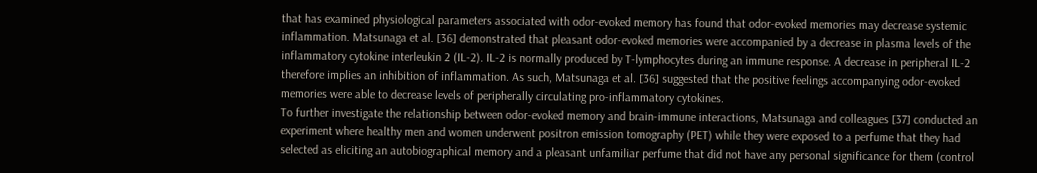that has examined physiological parameters associated with odor-evoked memory has found that odor-evoked memories may decrease systemic inflammation. Matsunaga et al. [36] demonstrated that pleasant odor-evoked memories were accompanied by a decrease in plasma levels of the inflammatory cytokine interleukin 2 (IL-2). IL-2 is normally produced by T-lymphocytes during an immune response. A decrease in peripheral IL-2 therefore implies an inhibition of inflammation. As such, Matsunaga et al. [36] suggested that the positive feelings accompanying odor-evoked memories were able to decrease levels of peripherally circulating pro-inflammatory cytokines.
To further investigate the relationship between odor-evoked memory and brain-immune interactions, Matsunaga and colleagues [37] conducted an experiment where healthy men and women underwent positron emission tomography (PET) while they were exposed to a perfume that they had selected as eliciting an autobiographical memory and a pleasant unfamiliar perfume that did not have any personal significance for them (control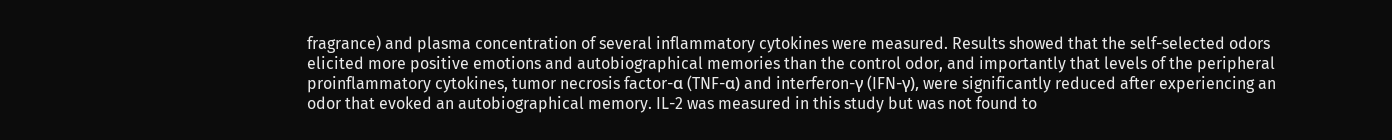fragrance) and plasma concentration of several inflammatory cytokines were measured. Results showed that the self-selected odors elicited more positive emotions and autobiographical memories than the control odor, and importantly that levels of the peripheral proinflammatory cytokines, tumor necrosis factor-α (TNF-α) and interferon-γ (IFN-γ), were significantly reduced after experiencing an odor that evoked an autobiographical memory. IL-2 was measured in this study but was not found to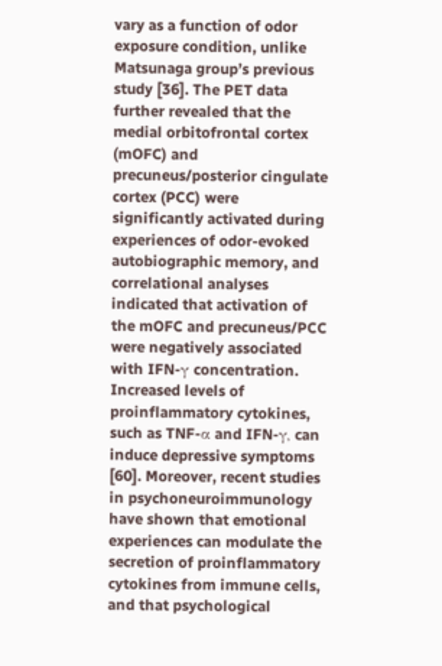vary as a function of odor exposure condition, unlike Matsunaga group’s previous study [36]. The PET data further revealed that the medial orbitofrontal cortex (mOFC) and precuneus/posterior cingulate cortex (PCC) were significantly activated during experiences of odor-evoked autobiographic memory, and correlational analyses indicated that activation of the mOFC and precuneus/PCC were negatively associated with IFN-γ concentration.
Increased levels of proinflammatory cytokines, such as TNF-α and IFN-γ, can induce depressive symptoms [60]. Moreover, recent studies in psychoneuroimmunology have shown that emotional experiences can modulate the secretion of proinflammatory cytokines from immune cells, and that psychological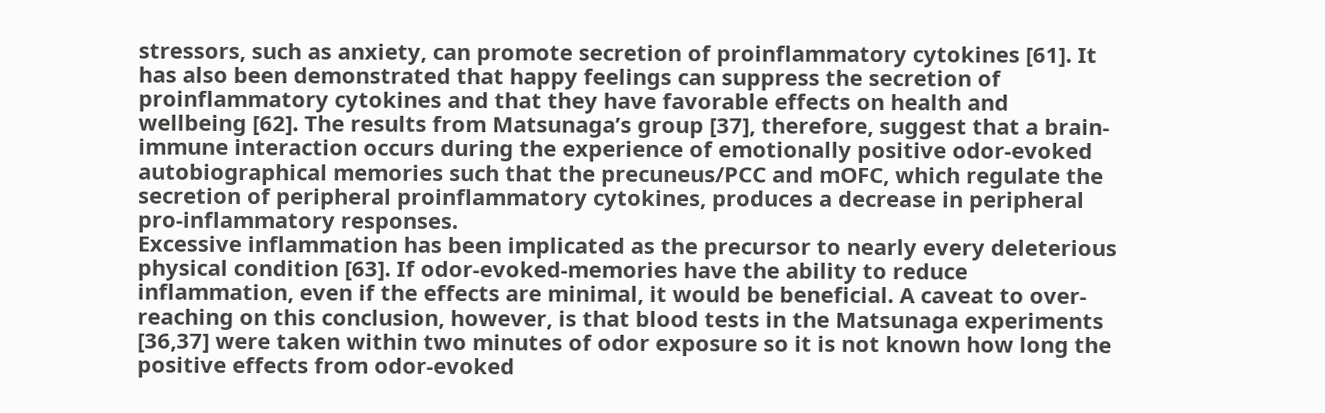stressors, such as anxiety, can promote secretion of proinflammatory cytokines [61]. It has also been demonstrated that happy feelings can suppress the secretion of proinflammatory cytokines and that they have favorable effects on health and wellbeing [62]. The results from Matsunaga’s group [37], therefore, suggest that a brain-immune interaction occurs during the experience of emotionally positive odor-evoked autobiographical memories such that the precuneus/PCC and mOFC, which regulate the secretion of peripheral proinflammatory cytokines, produces a decrease in peripheral pro-inflammatory responses.
Excessive inflammation has been implicated as the precursor to nearly every deleterious physical condition [63]. If odor-evoked-memories have the ability to reduce inflammation, even if the effects are minimal, it would be beneficial. A caveat to over-reaching on this conclusion, however, is that blood tests in the Matsunaga experiments [36,37] were taken within two minutes of odor exposure so it is not known how long the positive effects from odor-evoked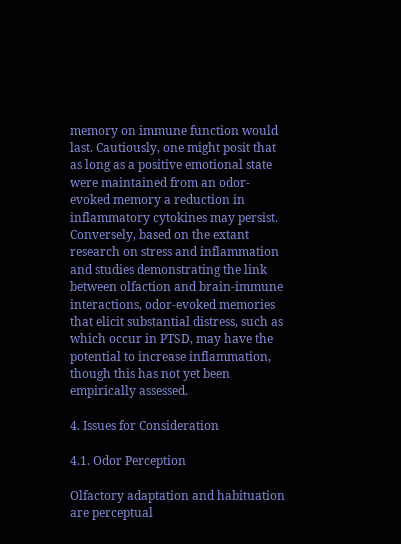memory on immune function would last. Cautiously, one might posit that as long as a positive emotional state were maintained from an odor-evoked memory a reduction in inflammatory cytokines may persist. Conversely, based on the extant research on stress and inflammation and studies demonstrating the link between olfaction and brain-immune interactions, odor-evoked memories that elicit substantial distress, such as which occur in PTSD, may have the potential to increase inflammation, though this has not yet been empirically assessed.

4. Issues for Consideration

4.1. Odor Perception

Olfactory adaptation and habituation are perceptual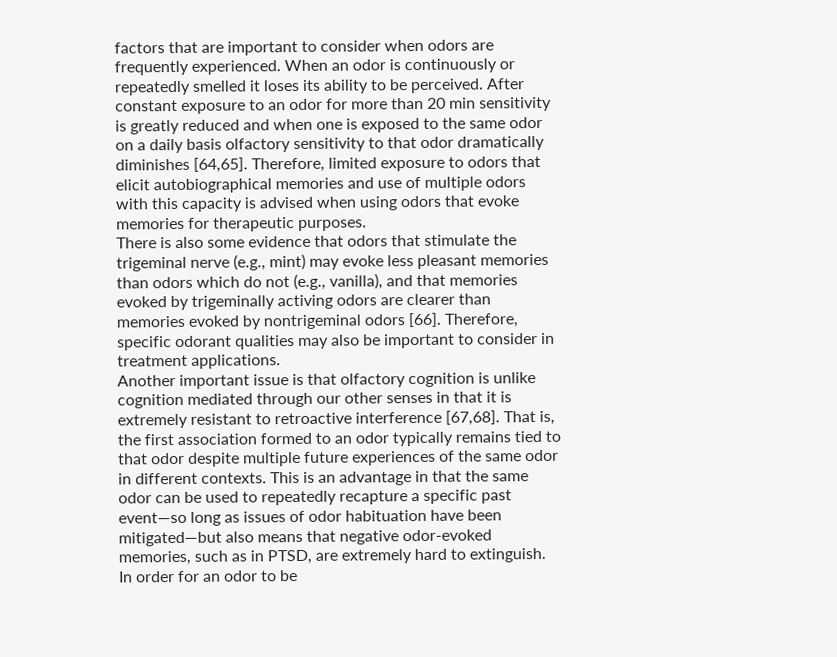factors that are important to consider when odors are frequently experienced. When an odor is continuously or repeatedly smelled it loses its ability to be perceived. After constant exposure to an odor for more than 20 min sensitivity is greatly reduced and when one is exposed to the same odor on a daily basis olfactory sensitivity to that odor dramatically diminishes [64,65]. Therefore, limited exposure to odors that elicit autobiographical memories and use of multiple odors with this capacity is advised when using odors that evoke memories for therapeutic purposes.
There is also some evidence that odors that stimulate the trigeminal nerve (e.g., mint) may evoke less pleasant memories than odors which do not (e.g., vanilla), and that memories evoked by trigeminally activing odors are clearer than memories evoked by nontrigeminal odors [66]. Therefore, specific odorant qualities may also be important to consider in treatment applications.
Another important issue is that olfactory cognition is unlike cognition mediated through our other senses in that it is extremely resistant to retroactive interference [67,68]. That is, the first association formed to an odor typically remains tied to that odor despite multiple future experiences of the same odor in different contexts. This is an advantage in that the same odor can be used to repeatedly recapture a specific past event—so long as issues of odor habituation have been mitigated—but also means that negative odor-evoked memories, such as in PTSD, are extremely hard to extinguish.
In order for an odor to be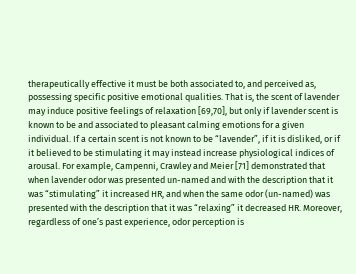therapeutically effective it must be both associated to, and perceived as, possessing specific positive emotional qualities. That is, the scent of lavender may induce positive feelings of relaxation [69,70], but only if lavender scent is known to be and associated to pleasant calming emotions for a given individual. If a certain scent is not known to be “lavender”, if it is disliked, or if it believed to be stimulating it may instead increase physiological indices of arousal. For example, Campenni, Crawley and Meier [71] demonstrated that when lavender odor was presented un-named and with the description that it was “stimulating” it increased HR, and when the same odor (un-named) was presented with the description that it was “relaxing” it decreased HR. Moreover, regardless of one’s past experience, odor perception is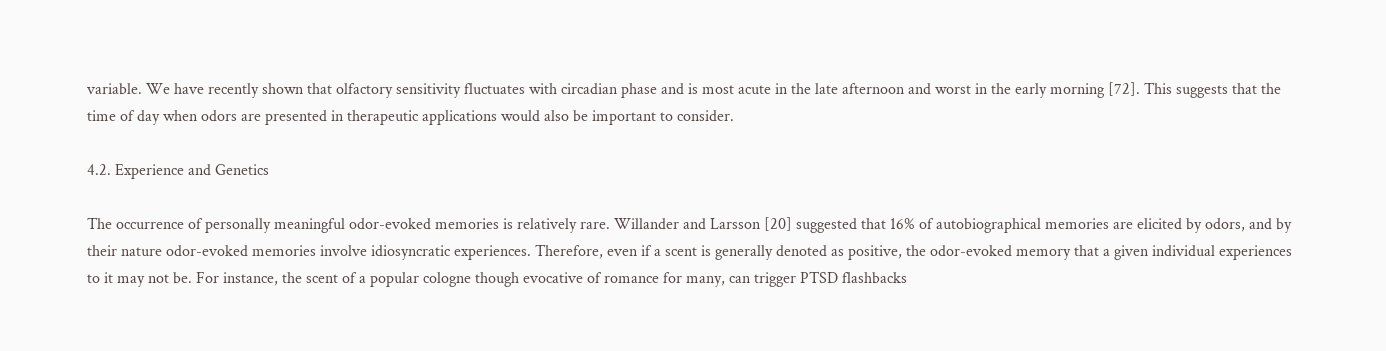variable. We have recently shown that olfactory sensitivity fluctuates with circadian phase and is most acute in the late afternoon and worst in the early morning [72]. This suggests that the time of day when odors are presented in therapeutic applications would also be important to consider.

4.2. Experience and Genetics

The occurrence of personally meaningful odor-evoked memories is relatively rare. Willander and Larsson [20] suggested that 16% of autobiographical memories are elicited by odors, and by their nature odor-evoked memories involve idiosyncratic experiences. Therefore, even if a scent is generally denoted as positive, the odor-evoked memory that a given individual experiences to it may not be. For instance, the scent of a popular cologne though evocative of romance for many, can trigger PTSD flashbacks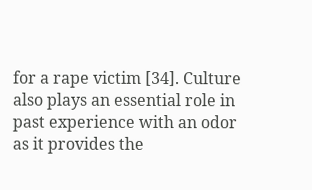for a rape victim [34]. Culture also plays an essential role in past experience with an odor as it provides the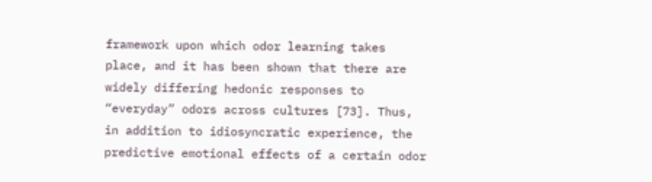framework upon which odor learning takes place, and it has been shown that there are widely differing hedonic responses to “everyday” odors across cultures [73]. Thus, in addition to idiosyncratic experience, the predictive emotional effects of a certain odor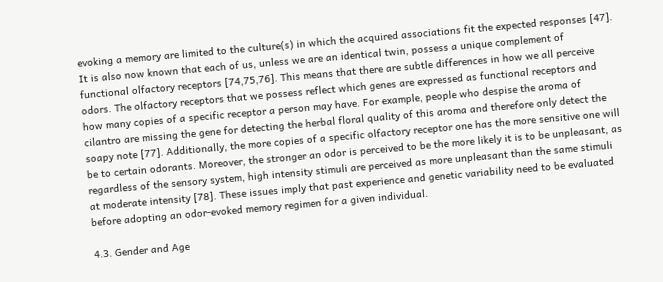evoking a memory are limited to the culture(s) in which the acquired associations fit the expected responses [47].
It is also now known that each of us, unless we are an identical twin, possess a unique complement of functional olfactory receptors [74,75,76]. This means that there are subtle differences in how we all perceive odors. The olfactory receptors that we possess reflect which genes are expressed as functional receptors and how many copies of a specific receptor a person may have. For example, people who despise the aroma of cilantro are missing the gene for detecting the herbal floral quality of this aroma and therefore only detect the soapy note [77]. Additionally, the more copies of a specific olfactory receptor one has the more sensitive one will be to certain odorants. Moreover, the stronger an odor is perceived to be the more likely it is to be unpleasant, as regardless of the sensory system, high intensity stimuli are perceived as more unpleasant than the same stimuli at moderate intensity [78]. These issues imply that past experience and genetic variability need to be evaluated before adopting an odor-evoked memory regimen for a given individual.

4.3. Gender and Age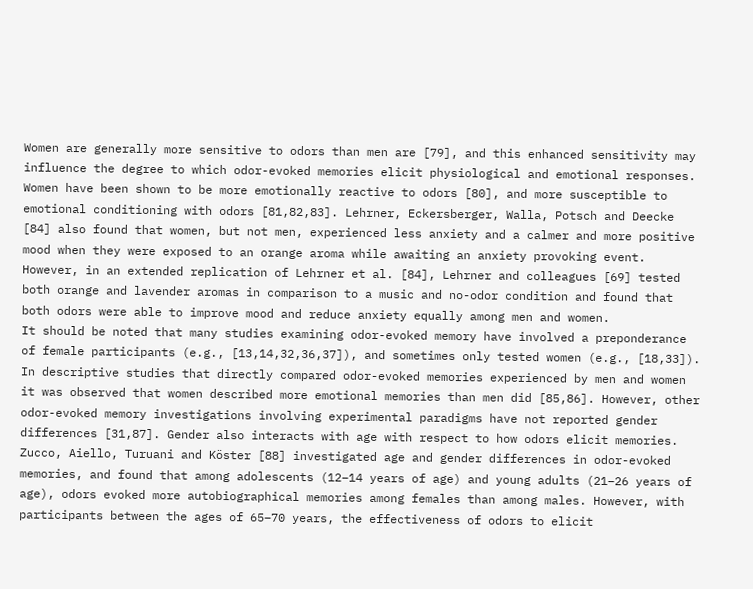Women are generally more sensitive to odors than men are [79], and this enhanced sensitivity may influence the degree to which odor-evoked memories elicit physiological and emotional responses. Women have been shown to be more emotionally reactive to odors [80], and more susceptible to emotional conditioning with odors [81,82,83]. Lehrner, Eckersberger, Walla, Potsch and Deecke [84] also found that women, but not men, experienced less anxiety and a calmer and more positive mood when they were exposed to an orange aroma while awaiting an anxiety provoking event. However, in an extended replication of Lehrner et al. [84], Lehrner and colleagues [69] tested both orange and lavender aromas in comparison to a music and no-odor condition and found that both odors were able to improve mood and reduce anxiety equally among men and women.
It should be noted that many studies examining odor-evoked memory have involved a preponderance of female participants (e.g., [13,14,32,36,37]), and sometimes only tested women (e.g., [18,33]). In descriptive studies that directly compared odor-evoked memories experienced by men and women it was observed that women described more emotional memories than men did [85,86]. However, other odor-evoked memory investigations involving experimental paradigms have not reported gender differences [31,87]. Gender also interacts with age with respect to how odors elicit memories. Zucco, Aiello, Turuani and Köster [88] investigated age and gender differences in odor-evoked memories, and found that among adolescents (12–14 years of age) and young adults (21–26 years of age), odors evoked more autobiographical memories among females than among males. However, with participants between the ages of 65–70 years, the effectiveness of odors to elicit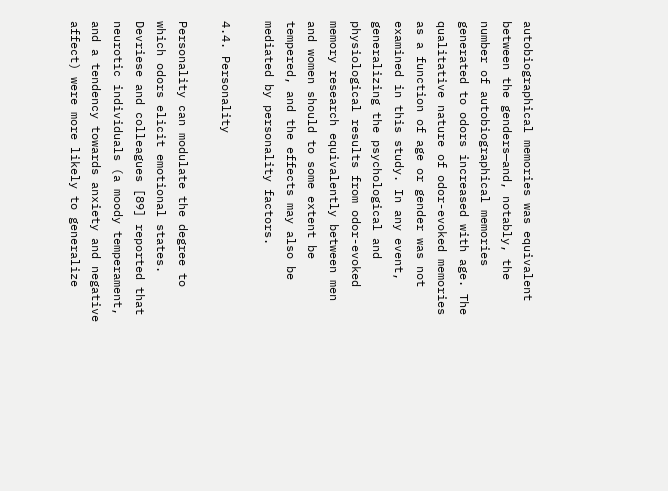autobiographical memories was equivalent between the genders—and, notably, the number of autobiographical memories generated to odors increased with age. The qualitative nature of odor-evoked memories as a function of age or gender was not examined in this study. In any event, generalizing the psychological and physiological results from odor-evoked memory research equivalently between men and women should to some extent be tempered, and the effects may also be mediated by personality factors.

4.4. Personality

Personality can modulate the degree to which odors elicit emotional states. Devriese and colleagues [89] reported that neurotic individuals (a moody temperament, and a tendency towards anxiety and negative affect) were more likely to generalize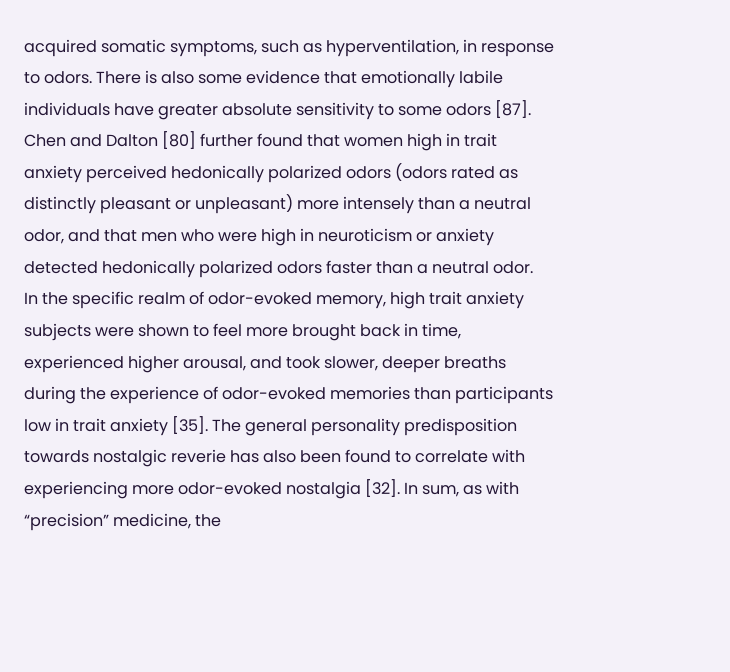acquired somatic symptoms, such as hyperventilation, in response to odors. There is also some evidence that emotionally labile individuals have greater absolute sensitivity to some odors [87]. Chen and Dalton [80] further found that women high in trait anxiety perceived hedonically polarized odors (odors rated as distinctly pleasant or unpleasant) more intensely than a neutral odor, and that men who were high in neuroticism or anxiety detected hedonically polarized odors faster than a neutral odor.
In the specific realm of odor-evoked memory, high trait anxiety subjects were shown to feel more brought back in time, experienced higher arousal, and took slower, deeper breaths during the experience of odor-evoked memories than participants low in trait anxiety [35]. The general personality predisposition towards nostalgic reverie has also been found to correlate with experiencing more odor-evoked nostalgia [32]. In sum, as with “precision” medicine, the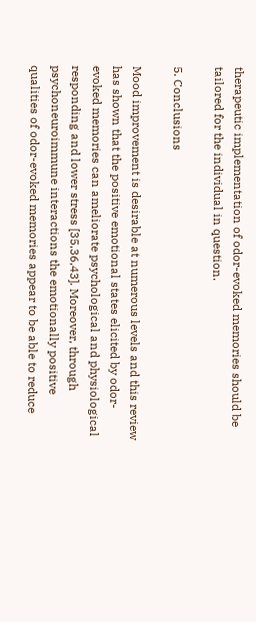therapeutic implementation of odor-evoked memories should be tailored for the individual in question.

5. Conclusions

Mood improvement is desirable at numerous levels and this review has shown that the positive emotional states elicited by odor-evoked memories can ameliorate psychological and physiological responding and lower stress [35,36,43]. Moreover, through psychoneuroimmune interactions the emotionally positive qualities of odor-evoked memories appear to be able to reduce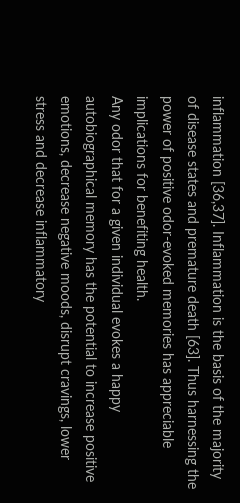inflammation [36,37]. Inflammation is the basis of the majority of disease states and premature death [63]. Thus harnessing the power of positive odor-evoked memories has appreciable implications for benefiting health.
Any odor that for a given individual evokes a happy autobiographical memory has the potential to increase positive emotions, decrease negative moods, disrupt cravings, lower stress and decrease inflammatory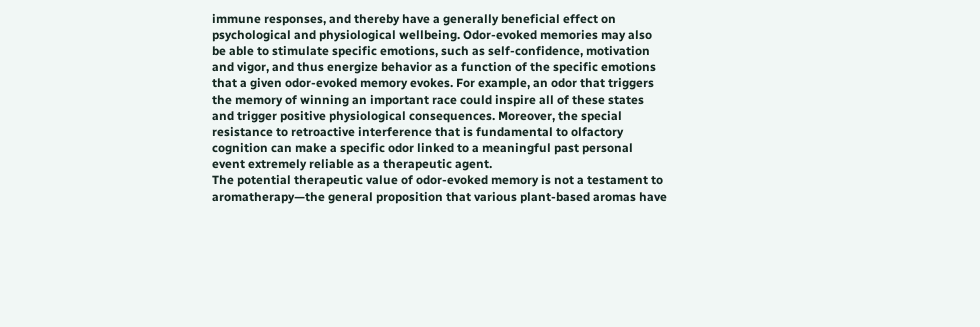immune responses, and thereby have a generally beneficial effect on psychological and physiological wellbeing. Odor-evoked memories may also be able to stimulate specific emotions, such as self-confidence, motivation and vigor, and thus energize behavior as a function of the specific emotions that a given odor-evoked memory evokes. For example, an odor that triggers the memory of winning an important race could inspire all of these states and trigger positive physiological consequences. Moreover, the special resistance to retroactive interference that is fundamental to olfactory cognition can make a specific odor linked to a meaningful past personal event extremely reliable as a therapeutic agent.
The potential therapeutic value of odor-evoked memory is not a testament to aromatherapy—the general proposition that various plant-based aromas have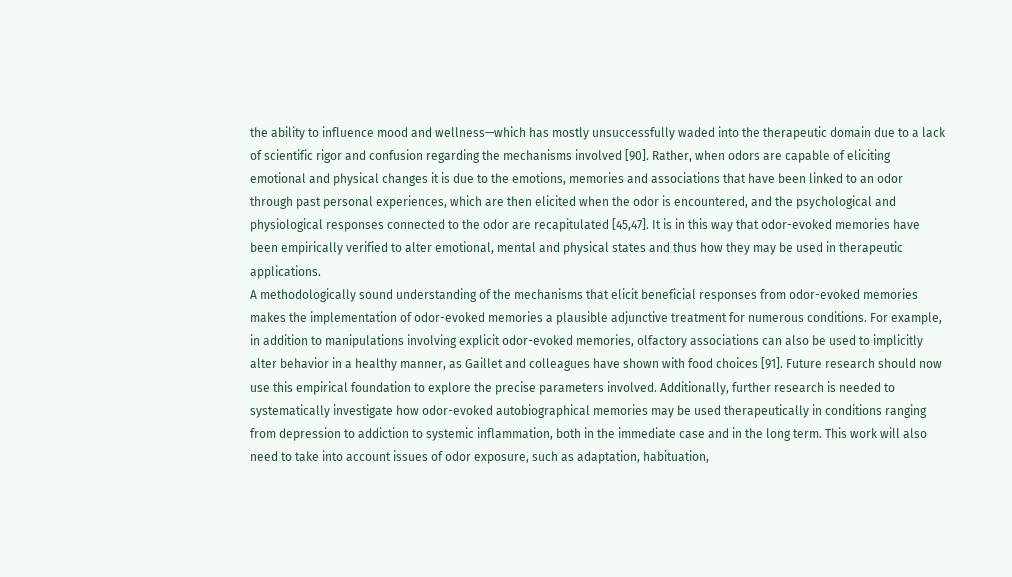the ability to influence mood and wellness—which has mostly unsuccessfully waded into the therapeutic domain due to a lack of scientific rigor and confusion regarding the mechanisms involved [90]. Rather, when odors are capable of eliciting emotional and physical changes it is due to the emotions, memories and associations that have been linked to an odor through past personal experiences, which are then elicited when the odor is encountered, and the psychological and physiological responses connected to the odor are recapitulated [45,47]. It is in this way that odor-evoked memories have been empirically verified to alter emotional, mental and physical states and thus how they may be used in therapeutic applications.
A methodologically sound understanding of the mechanisms that elicit beneficial responses from odor-evoked memories makes the implementation of odor-evoked memories a plausible adjunctive treatment for numerous conditions. For example, in addition to manipulations involving explicit odor-evoked memories, olfactory associations can also be used to implicitly alter behavior in a healthy manner, as Gaillet and colleagues have shown with food choices [91]. Future research should now use this empirical foundation to explore the precise parameters involved. Additionally, further research is needed to systematically investigate how odor-evoked autobiographical memories may be used therapeutically in conditions ranging from depression to addiction to systemic inflammation, both in the immediate case and in the long term. This work will also need to take into account issues of odor exposure, such as adaptation, habituation,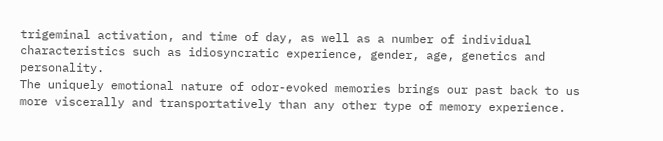trigeminal activation, and time of day, as well as a number of individual characteristics such as idiosyncratic experience, gender, age, genetics and personality.
The uniquely emotional nature of odor-evoked memories brings our past back to us more viscerally and transportatively than any other type of memory experience.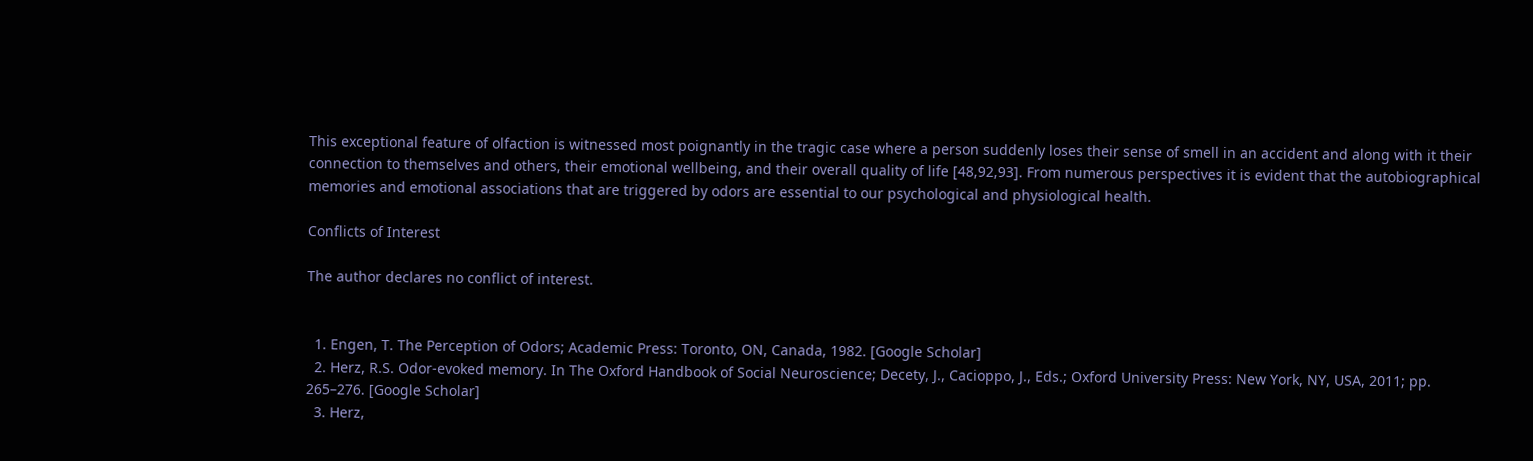This exceptional feature of olfaction is witnessed most poignantly in the tragic case where a person suddenly loses their sense of smell in an accident and along with it their connection to themselves and others, their emotional wellbeing, and their overall quality of life [48,92,93]. From numerous perspectives it is evident that the autobiographical memories and emotional associations that are triggered by odors are essential to our psychological and physiological health.

Conflicts of Interest

The author declares no conflict of interest.


  1. Engen, T. The Perception of Odors; Academic Press: Toronto, ON, Canada, 1982. [Google Scholar]
  2. Herz, R.S. Odor-evoked memory. In The Oxford Handbook of Social Neuroscience; Decety, J., Cacioppo, J., Eds.; Oxford University Press: New York, NY, USA, 2011; pp. 265–276. [Google Scholar]
  3. Herz,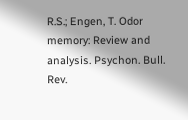R.S.; Engen, T. Odor memory: Review and analysis. Psychon. Bull. Rev.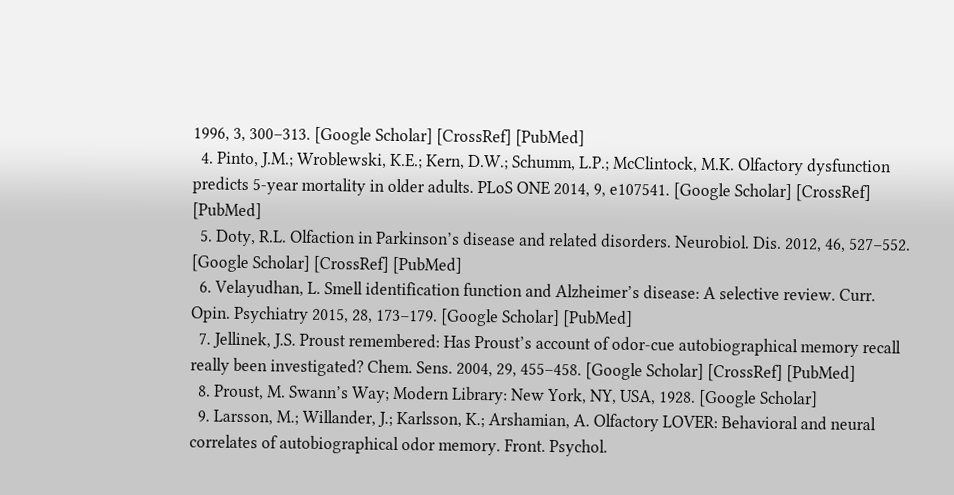1996, 3, 300–313. [Google Scholar] [CrossRef] [PubMed]
  4. Pinto, J.M.; Wroblewski, K.E.; Kern, D.W.; Schumm, L.P.; McClintock, M.K. Olfactory dysfunction predicts 5-year mortality in older adults. PLoS ONE 2014, 9, e107541. [Google Scholar] [CrossRef] [PubMed]
  5. Doty, R.L. Olfaction in Parkinson’s disease and related disorders. Neurobiol. Dis. 2012, 46, 527–552. [Google Scholar] [CrossRef] [PubMed]
  6. Velayudhan, L. Smell identification function and Alzheimer’s disease: A selective review. Curr. Opin. Psychiatry 2015, 28, 173–179. [Google Scholar] [PubMed]
  7. Jellinek, J.S. Proust remembered: Has Proust’s account of odor-cue autobiographical memory recall really been investigated? Chem. Sens. 2004, 29, 455–458. [Google Scholar] [CrossRef] [PubMed]
  8. Proust, M. Swann’s Way; Modern Library: New York, NY, USA, 1928. [Google Scholar]
  9. Larsson, M.; Willander, J.; Karlsson, K.; Arshamian, A. Olfactory LOVER: Behavioral and neural correlates of autobiographical odor memory. Front. Psychol.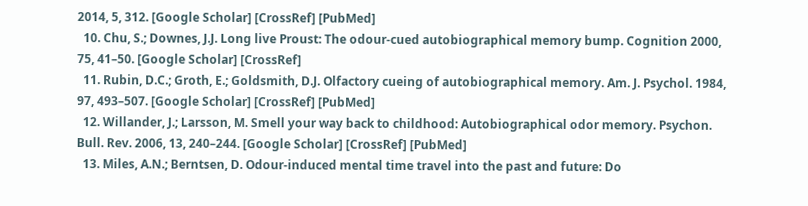2014, 5, 312. [Google Scholar] [CrossRef] [PubMed]
  10. Chu, S.; Downes, J.J. Long live Proust: The odour-cued autobiographical memory bump. Cognition 2000, 75, 41–50. [Google Scholar] [CrossRef]
  11. Rubin, D.C.; Groth, E.; Goldsmith, D.J. Olfactory cueing of autobiographical memory. Am. J. Psychol. 1984, 97, 493–507. [Google Scholar] [CrossRef] [PubMed]
  12. Willander, J.; Larsson, M. Smell your way back to childhood: Autobiographical odor memory. Psychon. Bull. Rev. 2006, 13, 240–244. [Google Scholar] [CrossRef] [PubMed]
  13. Miles, A.N.; Berntsen, D. Odour-induced mental time travel into the past and future: Do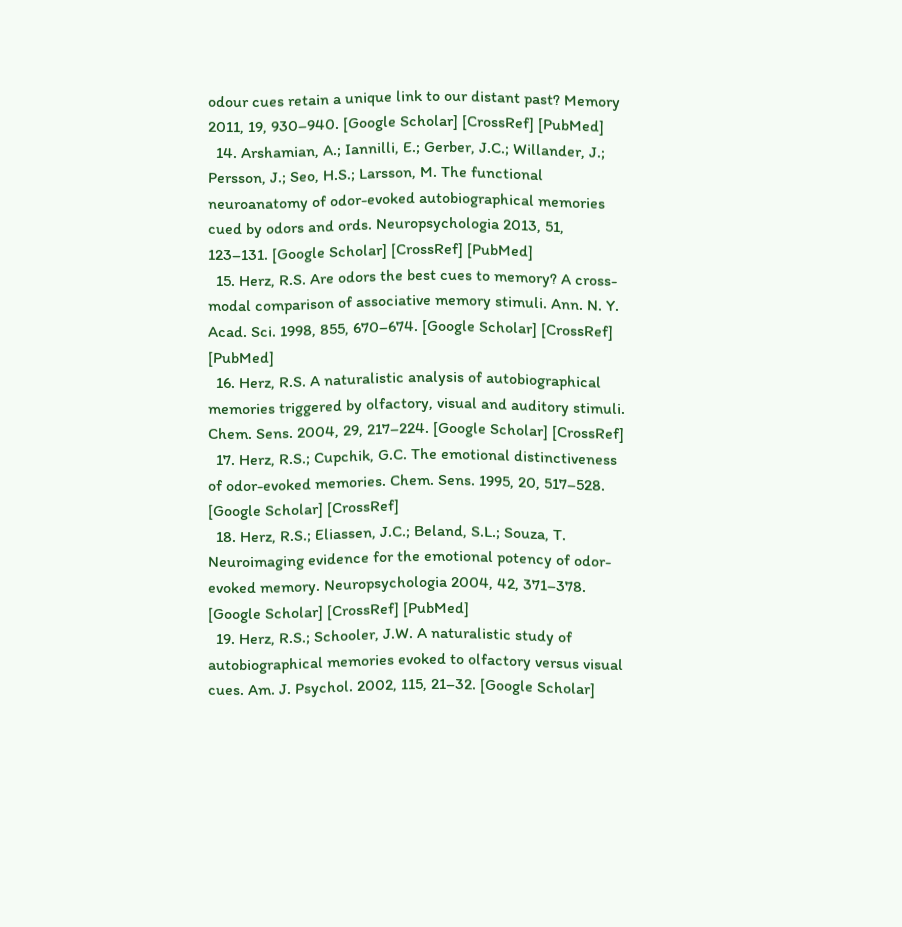odour cues retain a unique link to our distant past? Memory 2011, 19, 930–940. [Google Scholar] [CrossRef] [PubMed]
  14. Arshamian, A.; Iannilli, E.; Gerber, J.C.; Willander, J.; Persson, J.; Seo, H.S.; Larsson, M. The functional neuroanatomy of odor-evoked autobiographical memories cued by odors and ords. Neuropsychologia 2013, 51, 123–131. [Google Scholar] [CrossRef] [PubMed]
  15. Herz, R.S. Are odors the best cues to memory? A cross-modal comparison of associative memory stimuli. Ann. N. Y. Acad. Sci. 1998, 855, 670–674. [Google Scholar] [CrossRef] [PubMed]
  16. Herz, R.S. A naturalistic analysis of autobiographical memories triggered by olfactory, visual and auditory stimuli. Chem. Sens. 2004, 29, 217–224. [Google Scholar] [CrossRef]
  17. Herz, R.S.; Cupchik, G.C. The emotional distinctiveness of odor-evoked memories. Chem. Sens. 1995, 20, 517–528. [Google Scholar] [CrossRef]
  18. Herz, R.S.; Eliassen, J.C.; Beland, S.L.; Souza, T. Neuroimaging evidence for the emotional potency of odor-evoked memory. Neuropsychologia 2004, 42, 371–378. [Google Scholar] [CrossRef] [PubMed]
  19. Herz, R.S.; Schooler, J.W. A naturalistic study of autobiographical memories evoked to olfactory versus visual cues. Am. J. Psychol. 2002, 115, 21–32. [Google Scholar]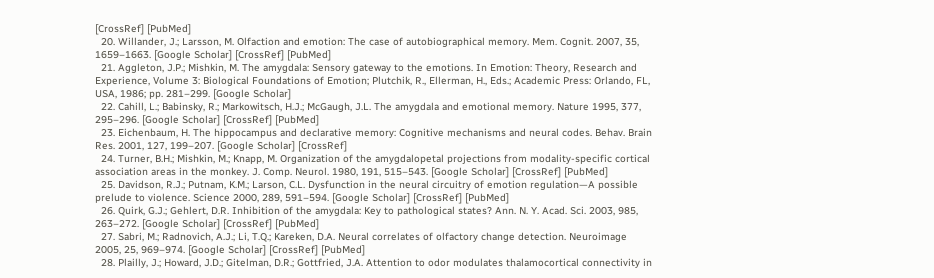[CrossRef] [PubMed]
  20. Willander, J.; Larsson, M. Olfaction and emotion: The case of autobiographical memory. Mem. Cognit. 2007, 35, 1659–1663. [Google Scholar] [CrossRef] [PubMed]
  21. Aggleton, J.P.; Mishkin, M. The amygdala: Sensory gateway to the emotions. In Emotion: Theory, Research and Experience, Volume 3: Biological Foundations of Emotion; Plutchik, R., Ellerman, H., Eds.; Academic Press: Orlando, FL, USA, 1986; pp. 281–299. [Google Scholar]
  22. Cahill, L.; Babinsky, R.; Markowitsch, H.J.; McGaugh, J.L. The amygdala and emotional memory. Nature 1995, 377, 295–296. [Google Scholar] [CrossRef] [PubMed]
  23. Eichenbaum, H. The hippocampus and declarative memory: Cognitive mechanisms and neural codes. Behav. Brain Res. 2001, 127, 199–207. [Google Scholar] [CrossRef]
  24. Turner, B.H.; Mishkin, M.; Knapp, M. Organization of the amygdalopetal projections from modality-specific cortical association areas in the monkey. J. Comp. Neurol. 1980, 191, 515–543. [Google Scholar] [CrossRef] [PubMed]
  25. Davidson, R.J.; Putnam, K.M.; Larson, C.L. Dysfunction in the neural circuitry of emotion regulation—A possible prelude to violence. Science 2000, 289, 591–594. [Google Scholar] [CrossRef] [PubMed]
  26. Quirk, G.J.; Gehlert, D.R. Inhibition of the amygdala: Key to pathological states? Ann. N. Y. Acad. Sci. 2003, 985, 263–272. [Google Scholar] [CrossRef] [PubMed]
  27. Sabri, M.; Radnovich, A.J.; Li, T.Q.; Kareken, D.A. Neural correlates of olfactory change detection. Neuroimage 2005, 25, 969–974. [Google Scholar] [CrossRef] [PubMed]
  28. Plailly, J.; Howard, J.D.; Gitelman, D.R.; Gottfried, J.A. Attention to odor modulates thalamocortical connectivity in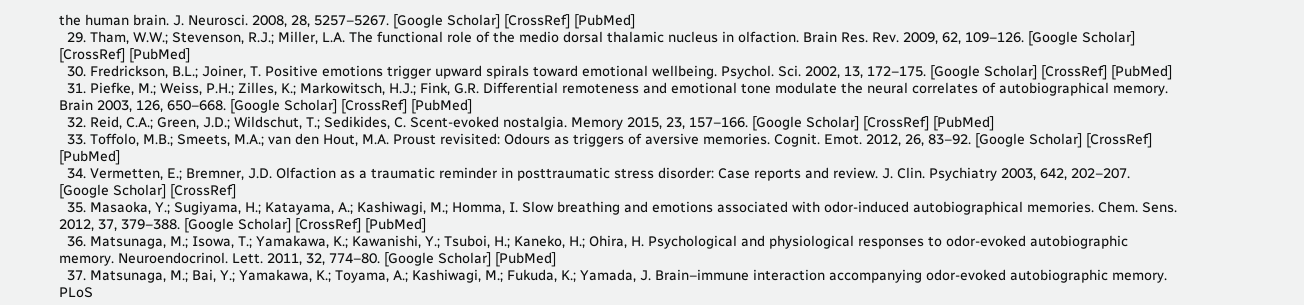the human brain. J. Neurosci. 2008, 28, 5257–5267. [Google Scholar] [CrossRef] [PubMed]
  29. Tham, W.W.; Stevenson, R.J.; Miller, L.A. The functional role of the medio dorsal thalamic nucleus in olfaction. Brain Res. Rev. 2009, 62, 109–126. [Google Scholar] [CrossRef] [PubMed]
  30. Fredrickson, B.L.; Joiner, T. Positive emotions trigger upward spirals toward emotional wellbeing. Psychol. Sci. 2002, 13, 172–175. [Google Scholar] [CrossRef] [PubMed]
  31. Piefke, M.; Weiss, P.H.; Zilles, K.; Markowitsch, H.J.; Fink, G.R. Differential remoteness and emotional tone modulate the neural correlates of autobiographical memory. Brain 2003, 126, 650–668. [Google Scholar] [CrossRef] [PubMed]
  32. Reid, C.A.; Green, J.D.; Wildschut, T.; Sedikides, C. Scent-evoked nostalgia. Memory 2015, 23, 157–166. [Google Scholar] [CrossRef] [PubMed]
  33. Toffolo, M.B.; Smeets, M.A.; van den Hout, M.A. Proust revisited: Odours as triggers of aversive memories. Cognit. Emot. 2012, 26, 83–92. [Google Scholar] [CrossRef] [PubMed]
  34. Vermetten, E.; Bremner, J.D. Olfaction as a traumatic reminder in posttraumatic stress disorder: Case reports and review. J. Clin. Psychiatry 2003, 642, 202–207. [Google Scholar] [CrossRef]
  35. Masaoka, Y.; Sugiyama, H.; Katayama, A.; Kashiwagi, M.; Homma, I. Slow breathing and emotions associated with odor-induced autobiographical memories. Chem. Sens. 2012, 37, 379–388. [Google Scholar] [CrossRef] [PubMed]
  36. Matsunaga, M.; Isowa, T.; Yamakawa, K.; Kawanishi, Y.; Tsuboi, H.; Kaneko, H.; Ohira, H. Psychological and physiological responses to odor-evoked autobiographic memory. Neuroendocrinol. Lett. 2011, 32, 774–80. [Google Scholar] [PubMed]
  37. Matsunaga, M.; Bai, Y.; Yamakawa, K.; Toyama, A.; Kashiwagi, M.; Fukuda, K.; Yamada, J. Brain–immune interaction accompanying odor-evoked autobiographic memory. PLoS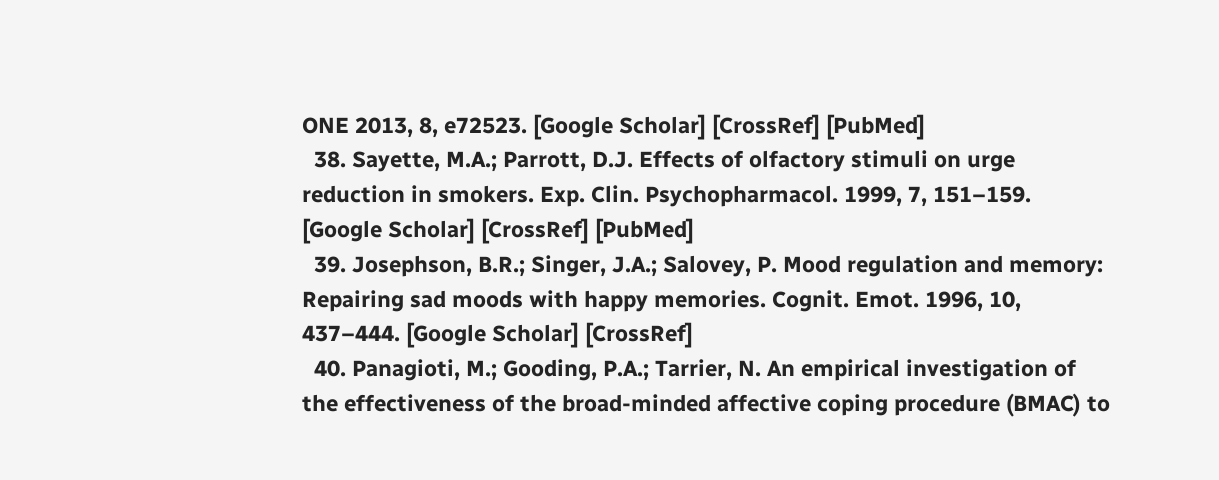ONE 2013, 8, e72523. [Google Scholar] [CrossRef] [PubMed]
  38. Sayette, M.A.; Parrott, D.J. Effects of olfactory stimuli on urge reduction in smokers. Exp. Clin. Psychopharmacol. 1999, 7, 151–159. [Google Scholar] [CrossRef] [PubMed]
  39. Josephson, B.R.; Singer, J.A.; Salovey, P. Mood regulation and memory: Repairing sad moods with happy memories. Cognit. Emot. 1996, 10, 437–444. [Google Scholar] [CrossRef]
  40. Panagioti, M.; Gooding, P.A.; Tarrier, N. An empirical investigation of the effectiveness of the broad-minded affective coping procedure (BMAC) to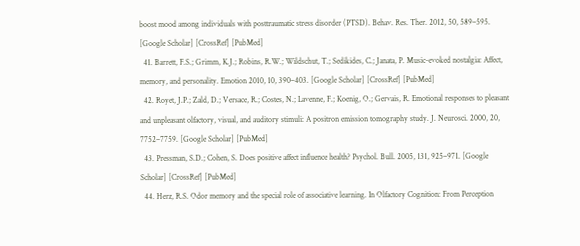boost mood among individuals with posttraumatic stress disorder (PTSD). Behav. Res. Ther. 2012, 50, 589–595. [Google Scholar] [CrossRef] [PubMed]
  41. Barrett, F.S.; Grimm, K.J.; Robins, R.W.; Wildschut, T.; Sedikides, C.; Janata, P. Music-evoked nostalgia: Affect, memory, and personality. Emotion 2010, 10, 390–403. [Google Scholar] [CrossRef] [PubMed]
  42. Royet, J.P.; Zald, D.; Versace, R.; Costes, N.; Lavenne, F.; Koenig, O.; Gervais, R. Emotional responses to pleasant and unpleasant olfactory, visual, and auditory stimuli: A positron emission tomography study. J. Neurosci. 2000, 20, 7752–7759. [Google Scholar] [PubMed]
  43. Pressman, S.D.; Cohen, S. Does positive affect influence health? Psychol. Bull. 2005, 131, 925–971. [Google Scholar] [CrossRef] [PubMed]
  44. Herz, R.S. Odor memory and the special role of associative learning. In Olfactory Cognition: From Perception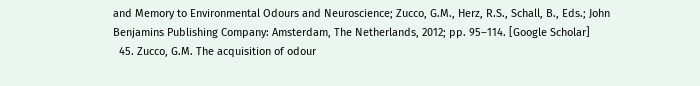and Memory to Environmental Odours and Neuroscience; Zucco, G.M., Herz, R.S., Schall, B., Eds.; John Benjamins Publishing Company: Amsterdam, The Netherlands, 2012; pp. 95–114. [Google Scholar]
  45. Zucco, G.M. The acquisition of odour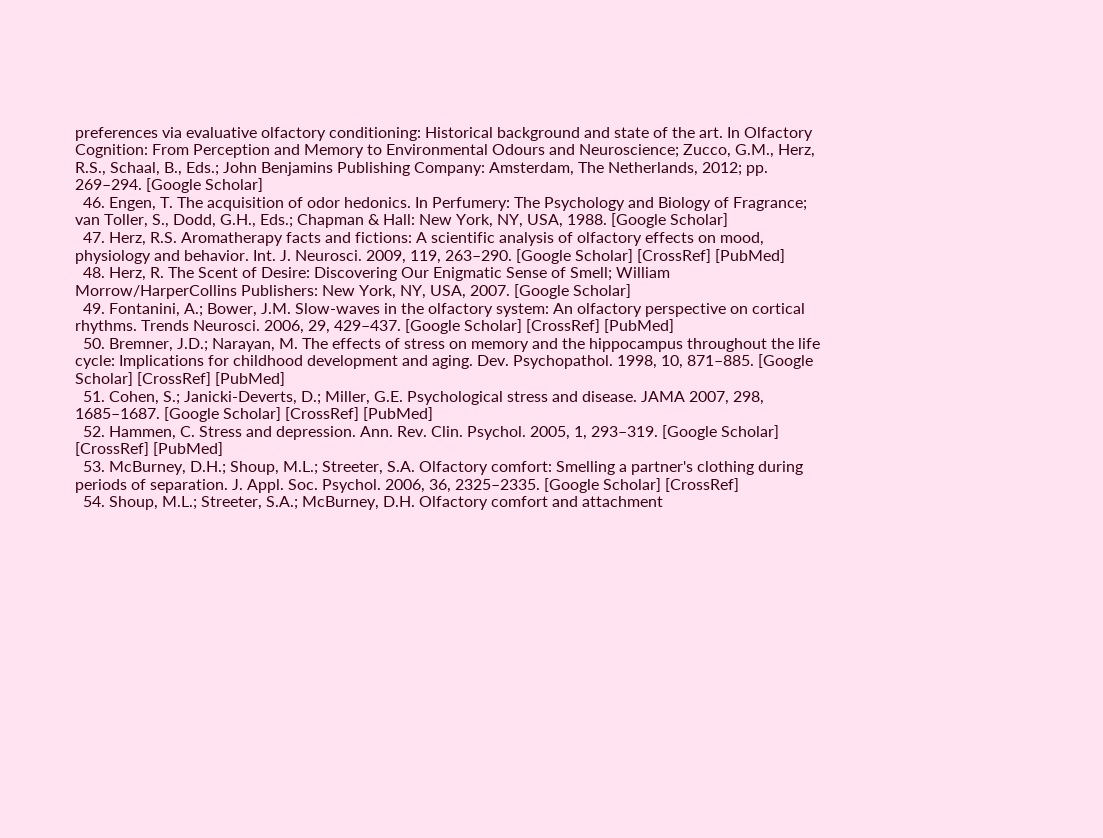preferences via evaluative olfactory conditioning: Historical background and state of the art. In Olfactory Cognition: From Perception and Memory to Environmental Odours and Neuroscience; Zucco, G.M., Herz, R.S., Schaal, B., Eds.; John Benjamins Publishing Company: Amsterdam, The Netherlands, 2012; pp. 269–294. [Google Scholar]
  46. Engen, T. The acquisition of odor hedonics. In Perfumery: The Psychology and Biology of Fragrance; van Toller, S., Dodd, G.H., Eds.; Chapman & Hall: New York, NY, USA, 1988. [Google Scholar]
  47. Herz, R.S. Aromatherapy facts and fictions: A scientific analysis of olfactory effects on mood, physiology and behavior. Int. J. Neurosci. 2009, 119, 263–290. [Google Scholar] [CrossRef] [PubMed]
  48. Herz, R. The Scent of Desire: Discovering Our Enigmatic Sense of Smell; William Morrow/HarperCollins Publishers: New York, NY, USA, 2007. [Google Scholar]
  49. Fontanini, A.; Bower, J.M. Slow-waves in the olfactory system: An olfactory perspective on cortical rhythms. Trends Neurosci. 2006, 29, 429–437. [Google Scholar] [CrossRef] [PubMed]
  50. Bremner, J.D.; Narayan, M. The effects of stress on memory and the hippocampus throughout the life cycle: Implications for childhood development and aging. Dev. Psychopathol. 1998, 10, 871–885. [Google Scholar] [CrossRef] [PubMed]
  51. Cohen, S.; Janicki-Deverts, D.; Miller, G.E. Psychological stress and disease. JAMA 2007, 298, 1685–1687. [Google Scholar] [CrossRef] [PubMed]
  52. Hammen, C. Stress and depression. Ann. Rev. Clin. Psychol. 2005, 1, 293–319. [Google Scholar] [CrossRef] [PubMed]
  53. McBurney, D.H.; Shoup, M.L.; Streeter, S.A. Olfactory comfort: Smelling a partner's clothing during periods of separation. J. Appl. Soc. Psychol. 2006, 36, 2325–2335. [Google Scholar] [CrossRef]
  54. Shoup, M.L.; Streeter, S.A.; McBurney, D.H. Olfactory comfort and attachment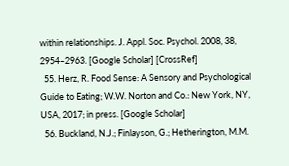within relationships. J. Appl. Soc. Psychol. 2008, 38, 2954–2963. [Google Scholar] [CrossRef]
  55. Herz, R. Food Sense: A Sensory and Psychological Guide to Eating; W.W. Norton and Co.: New York, NY, USA, 2017; in press. [Google Scholar]
  56. Buckland, N.J.; Finlayson, G.; Hetherington, M.M.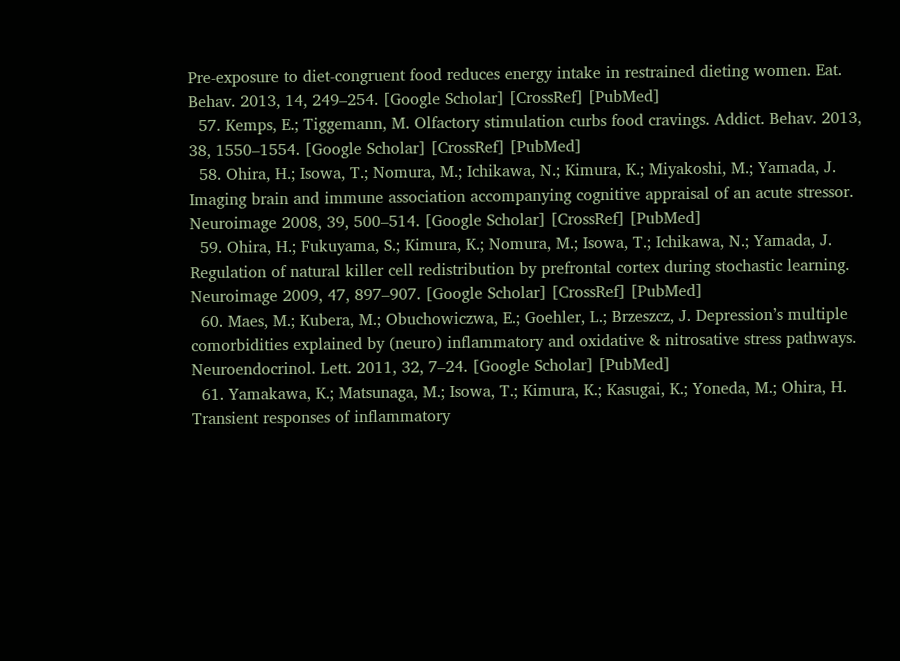Pre-exposure to diet-congruent food reduces energy intake in restrained dieting women. Eat. Behav. 2013, 14, 249–254. [Google Scholar] [CrossRef] [PubMed]
  57. Kemps, E.; Tiggemann, M. Olfactory stimulation curbs food cravings. Addict. Behav. 2013, 38, 1550–1554. [Google Scholar] [CrossRef] [PubMed]
  58. Ohira, H.; Isowa, T.; Nomura, M.; Ichikawa, N.; Kimura, K.; Miyakoshi, M.; Yamada, J. Imaging brain and immune association accompanying cognitive appraisal of an acute stressor. Neuroimage 2008, 39, 500–514. [Google Scholar] [CrossRef] [PubMed]
  59. Ohira, H.; Fukuyama, S.; Kimura, K.; Nomura, M.; Isowa, T.; Ichikawa, N.; Yamada, J. Regulation of natural killer cell redistribution by prefrontal cortex during stochastic learning. Neuroimage 2009, 47, 897–907. [Google Scholar] [CrossRef] [PubMed]
  60. Maes, M.; Kubera, M.; Obuchowiczwa, E.; Goehler, L.; Brzeszcz, J. Depression’s multiple comorbidities explained by (neuro) inflammatory and oxidative & nitrosative stress pathways. Neuroendocrinol. Lett. 2011, 32, 7–24. [Google Scholar] [PubMed]
  61. Yamakawa, K.; Matsunaga, M.; Isowa, T.; Kimura, K.; Kasugai, K.; Yoneda, M.; Ohira, H. Transient responses of inflammatory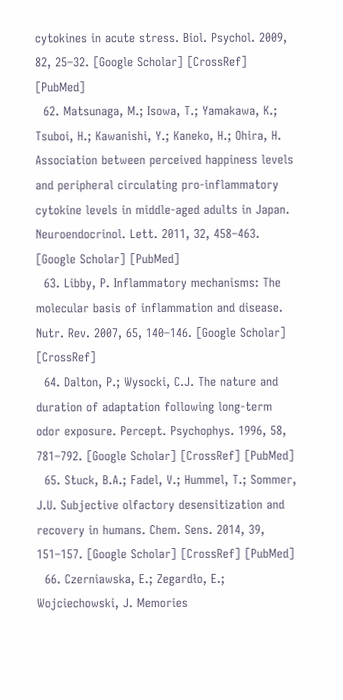cytokines in acute stress. Biol. Psychol. 2009, 82, 25–32. [Google Scholar] [CrossRef] [PubMed]
  62. Matsunaga, M.; Isowa, T.; Yamakawa, K.; Tsuboi, H.; Kawanishi, Y.; Kaneko, H.; Ohira, H. Association between perceived happiness levels and peripheral circulating pro-inflammatory cytokine levels in middle-aged adults in Japan. Neuroendocrinol. Lett. 2011, 32, 458–463. [Google Scholar] [PubMed]
  63. Libby, P. Inflammatory mechanisms: The molecular basis of inflammation and disease. Nutr. Rev. 2007, 65, 140–146. [Google Scholar] [CrossRef]
  64. Dalton, P.; Wysocki, C.J. The nature and duration of adaptation following long-term odor exposure. Percept. Psychophys. 1996, 58, 781–792. [Google Scholar] [CrossRef] [PubMed]
  65. Stuck, B.A.; Fadel, V.; Hummel, T.; Sommer, J.U. Subjective olfactory desensitization and recovery in humans. Chem. Sens. 2014, 39, 151–157. [Google Scholar] [CrossRef] [PubMed]
  66. Czerniawska, E.; Zegardło, E.; Wojciechowski, J. Memories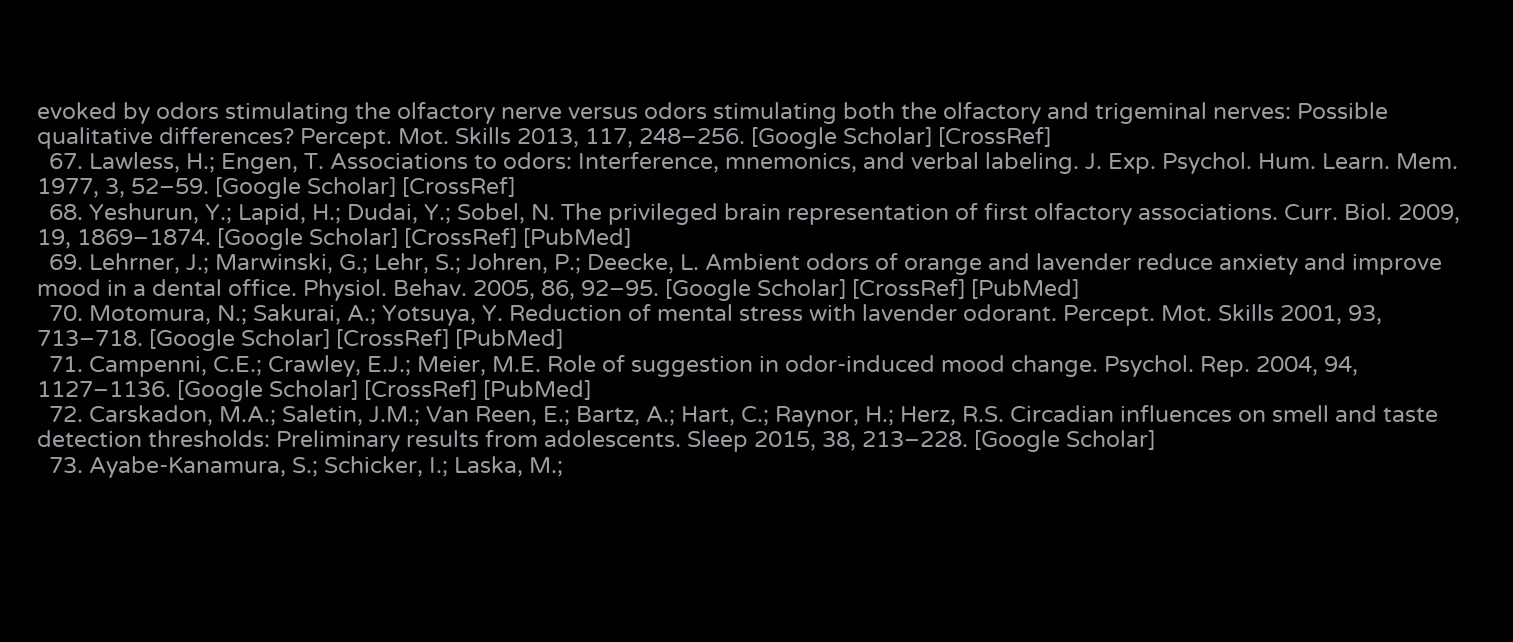evoked by odors stimulating the olfactory nerve versus odors stimulating both the olfactory and trigeminal nerves: Possible qualitative differences? Percept. Mot. Skills 2013, 117, 248–256. [Google Scholar] [CrossRef]
  67. Lawless, H.; Engen, T. Associations to odors: Interference, mnemonics, and verbal labeling. J. Exp. Psychol. Hum. Learn. Mem. 1977, 3, 52–59. [Google Scholar] [CrossRef]
  68. Yeshurun, Y.; Lapid, H.; Dudai, Y.; Sobel, N. The privileged brain representation of first olfactory associations. Curr. Biol. 2009, 19, 1869–1874. [Google Scholar] [CrossRef] [PubMed]
  69. Lehrner, J.; Marwinski, G.; Lehr, S.; Johren, P.; Deecke, L. Ambient odors of orange and lavender reduce anxiety and improve mood in a dental office. Physiol. Behav. 2005, 86, 92–95. [Google Scholar] [CrossRef] [PubMed]
  70. Motomura, N.; Sakurai, A.; Yotsuya, Y. Reduction of mental stress with lavender odorant. Percept. Mot. Skills 2001, 93, 713–718. [Google Scholar] [CrossRef] [PubMed]
  71. Campenni, C.E.; Crawley, E.J.; Meier, M.E. Role of suggestion in odor-induced mood change. Psychol. Rep. 2004, 94, 1127–1136. [Google Scholar] [CrossRef] [PubMed]
  72. Carskadon, M.A.; Saletin, J.M.; Van Reen, E.; Bartz, A.; Hart, C.; Raynor, H.; Herz, R.S. Circadian influences on smell and taste detection thresholds: Preliminary results from adolescents. Sleep 2015, 38, 213–228. [Google Scholar]
  73. Ayabe-Kanamura, S.; Schicker, I.; Laska, M.;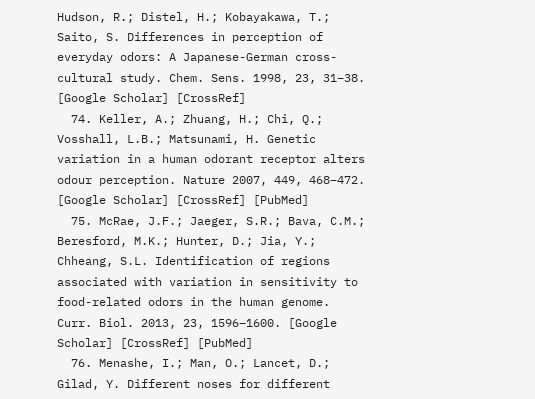Hudson, R.; Distel, H.; Kobayakawa, T.; Saito, S. Differences in perception of everyday odors: A Japanese-German cross-cultural study. Chem. Sens. 1998, 23, 31–38. [Google Scholar] [CrossRef]
  74. Keller, A.; Zhuang, H.; Chi, Q.; Vosshall, L.B.; Matsunami, H. Genetic variation in a human odorant receptor alters odour perception. Nature 2007, 449, 468–472. [Google Scholar] [CrossRef] [PubMed]
  75. McRae, J.F.; Jaeger, S.R.; Bava, C.M.; Beresford, M.K.; Hunter, D.; Jia, Y.; Chheang, S.L. Identification of regions associated with variation in sensitivity to food-related odors in the human genome. Curr. Biol. 2013, 23, 1596–1600. [Google Scholar] [CrossRef] [PubMed]
  76. Menashe, I.; Man, O.; Lancet, D.; Gilad, Y. Different noses for different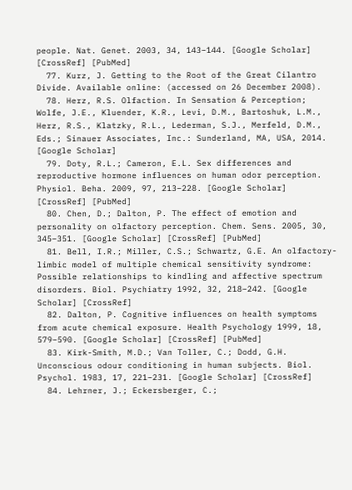people. Nat. Genet. 2003, 34, 143–144. [Google Scholar] [CrossRef] [PubMed]
  77. Kurz, J. Getting to the Root of the Great Cilantro Divide. Available online: (accessed on 26 December 2008).
  78. Herz, R.S. Olfaction. In Sensation & Perception; Wolfe, J.E., Kluender, K.R., Levi, D.M., Bartoshuk, L.M., Herz, R.S., Klatzky, R.L., Lederman, S.J., Merfeld, D.M., Eds.; Sinauer Associates, Inc.: Sunderland, MA, USA, 2014. [Google Scholar]
  79. Doty, R.L.; Cameron, E.L. Sex differences and reproductive hormone influences on human odor perception. Physiol. Beha. 2009, 97, 213–228. [Google Scholar] [CrossRef] [PubMed]
  80. Chen, D.; Dalton, P. The effect of emotion and personality on olfactory perception. Chem. Sens. 2005, 30, 345–351. [Google Scholar] [CrossRef] [PubMed]
  81. Bell, I.R.; Miller, C.S.; Schwartz, G.E. An olfactory-limbic model of multiple chemical sensitivity syndrome: Possible relationships to kindling and affective spectrum disorders. Biol. Psychiatry 1992, 32, 218–242. [Google Scholar] [CrossRef]
  82. Dalton, P. Cognitive influences on health symptoms from acute chemical exposure. Health Psychology 1999, 18, 579–590. [Google Scholar] [CrossRef] [PubMed]
  83. Kirk-Smith, M.D.; Van Toller, C.; Dodd, G.H. Unconscious odour conditioning in human subjects. Biol. Psychol. 1983, 17, 221–231. [Google Scholar] [CrossRef]
  84. Lehrner, J.; Eckersberger, C.;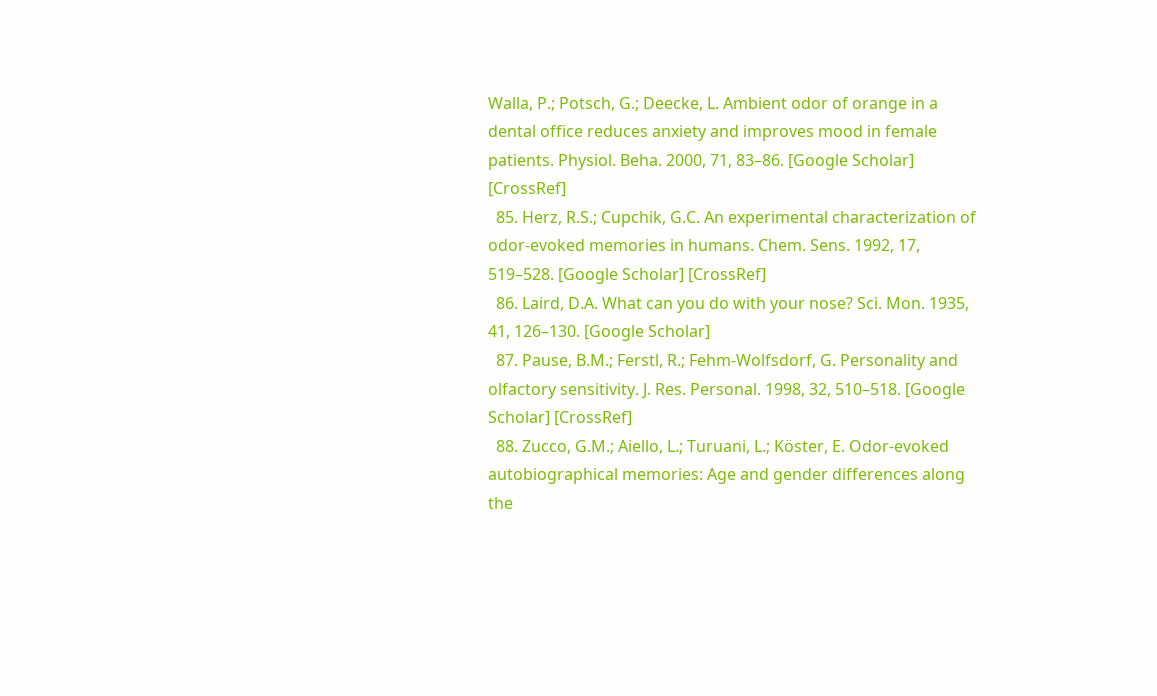Walla, P.; Potsch, G.; Deecke, L. Ambient odor of orange in a dental office reduces anxiety and improves mood in female patients. Physiol. Beha. 2000, 71, 83–86. [Google Scholar] [CrossRef]
  85. Herz, R.S.; Cupchik, G.C. An experimental characterization of odor-evoked memories in humans. Chem. Sens. 1992, 17, 519–528. [Google Scholar] [CrossRef]
  86. Laird, D.A. What can you do with your nose? Sci. Mon. 1935, 41, 126–130. [Google Scholar]
  87. Pause, B.M.; Ferstl, R.; Fehm-Wolfsdorf, G. Personality and olfactory sensitivity. J. Res. Personal. 1998, 32, 510–518. [Google Scholar] [CrossRef]
  88. Zucco, G.M.; Aiello, L.; Turuani, L.; Köster, E. Odor-evoked autobiographical memories: Age and gender differences along the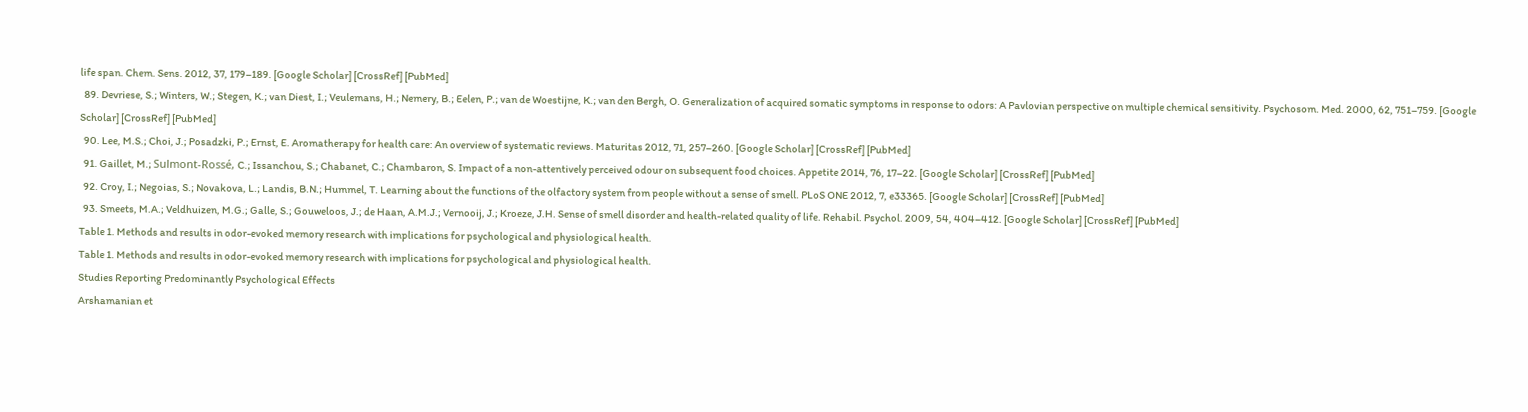life span. Chem. Sens. 2012, 37, 179–189. [Google Scholar] [CrossRef] [PubMed]
  89. Devriese, S.; Winters, W.; Stegen, K.; van Diest, I.; Veulemans, H.; Nemery, B.; Eelen, P.; van de Woestijne, K.; van den Bergh, O. Generalization of acquired somatic symptoms in response to odors: A Pavlovian perspective on multiple chemical sensitivity. Psychosom. Med. 2000, 62, 751–759. [Google Scholar] [CrossRef] [PubMed]
  90. Lee, M.S.; Choi, J.; Posadzki, P.; Ernst, E. Aromatherapy for health care: An overview of systematic reviews. Maturitas 2012, 71, 257–260. [Google Scholar] [CrossRef] [PubMed]
  91. Gaillet, M.; Sulmont-Rossé, C.; Issanchou, S.; Chabanet, C.; Chambaron, S. Impact of a non-attentively perceived odour on subsequent food choices. Appetite 2014, 76, 17–22. [Google Scholar] [CrossRef] [PubMed]
  92. Croy, I.; Negoias, S.; Novakova, L.; Landis, B.N.; Hummel, T. Learning about the functions of the olfactory system from people without a sense of smell. PLoS ONE 2012, 7, e33365. [Google Scholar] [CrossRef] [PubMed]
  93. Smeets, M.A.; Veldhuizen, M.G.; Galle, S.; Gouweloos, J.; de Haan, A.M.J.; Vernooij, J.; Kroeze, J.H. Sense of smell disorder and health-related quality of life. Rehabil. Psychol. 2009, 54, 404–412. [Google Scholar] [CrossRef] [PubMed]
Table 1. Methods and results in odor-evoked memory research with implications for psychological and physiological health.
Table 1. Methods and results in odor-evoked memory research with implications for psychological and physiological health.
Studies Reporting Predominantly Psychological Effects
Arshamanian et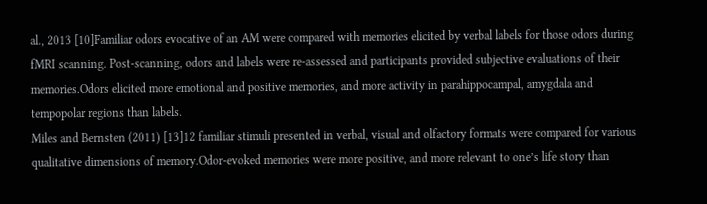al., 2013 [10]Familiar odors evocative of an AM were compared with memories elicited by verbal labels for those odors during fMRI scanning. Post-scanning, odors and labels were re-assessed and participants provided subjective evaluations of their memories.Odors elicited more emotional and positive memories, and more activity in parahippocampal, amygdala and tempopolar regions than labels.
Miles and Bernsten (2011) [13]12 familiar stimuli presented in verbal, visual and olfactory formats were compared for various qualitative dimensions of memory.Odor-evoked memories were more positive, and more relevant to one’s life story than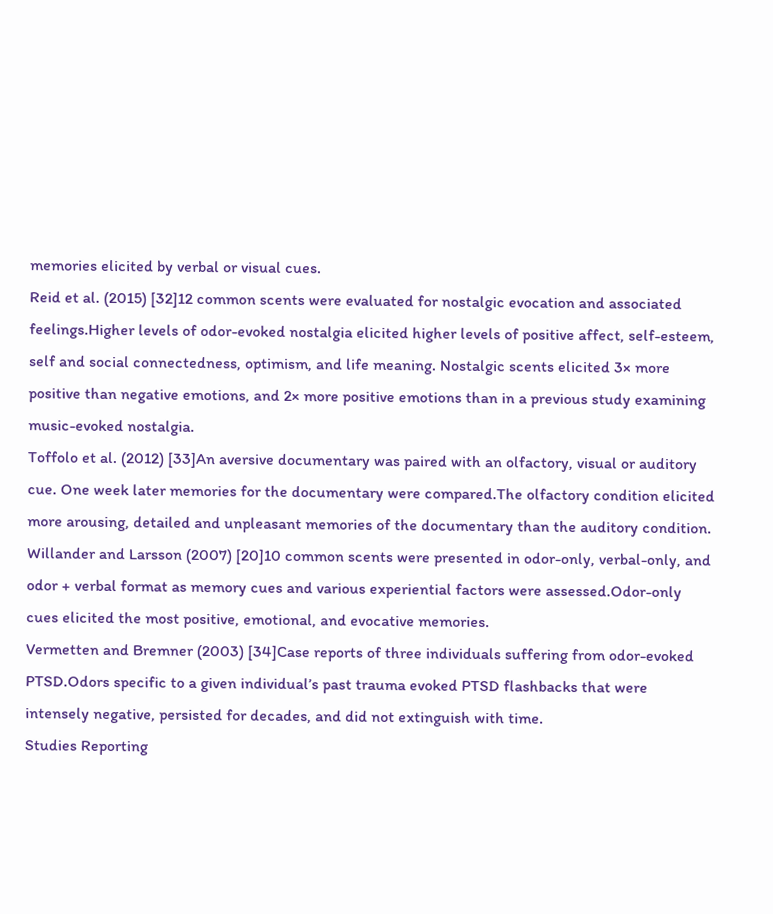memories elicited by verbal or visual cues.
Reid et al. (2015) [32]12 common scents were evaluated for nostalgic evocation and associated feelings.Higher levels of odor-evoked nostalgia elicited higher levels of positive affect, self-esteem, self and social connectedness, optimism, and life meaning. Nostalgic scents elicited 3× more positive than negative emotions, and 2× more positive emotions than in a previous study examining music-evoked nostalgia.
Toffolo et al. (2012) [33]An aversive documentary was paired with an olfactory, visual or auditory cue. One week later memories for the documentary were compared.The olfactory condition elicited more arousing, detailed and unpleasant memories of the documentary than the auditory condition.
Willander and Larsson (2007) [20]10 common scents were presented in odor-only, verbal-only, and odor + verbal format as memory cues and various experiential factors were assessed.Odor-only cues elicited the most positive, emotional, and evocative memories.
Vermetten and Bremner (2003) [34]Case reports of three individuals suffering from odor-evoked PTSD.Odors specific to a given individual’s past trauma evoked PTSD flashbacks that were intensely negative, persisted for decades, and did not extinguish with time.
Studies Reporting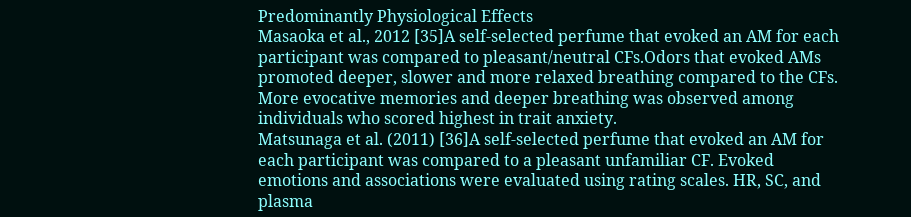Predominantly Physiological Effects
Masaoka et al., 2012 [35]A self-selected perfume that evoked an AM for each participant was compared to pleasant/neutral CFs.Odors that evoked AMs promoted deeper, slower and more relaxed breathing compared to the CFs. More evocative memories and deeper breathing was observed among individuals who scored highest in trait anxiety.
Matsunaga et al. (2011) [36]A self-selected perfume that evoked an AM for each participant was compared to a pleasant unfamiliar CF. Evoked emotions and associations were evaluated using rating scales. HR, SC, and plasma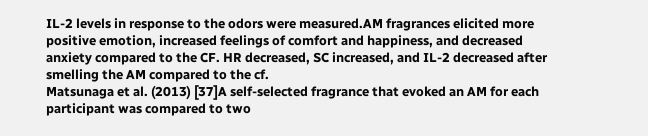IL-2 levels in response to the odors were measured.AM fragrances elicited more positive emotion, increased feelings of comfort and happiness, and decreased anxiety compared to the CF. HR decreased, SC increased, and IL-2 decreased after smelling the AM compared to the cf.
Matsunaga et al. (2013) [37]A self-selected fragrance that evoked an AM for each participant was compared to two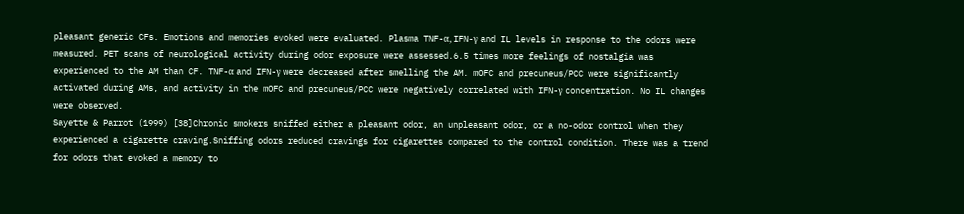pleasant generic CFs. Emotions and memories evoked were evaluated. Plasma TNF-α, IFN-γ and IL levels in response to the odors were measured. PET scans of neurological activity during odor exposure were assessed.6.5 times more feelings of nostalgia was experienced to the AM than CF. TNF-α and IFN-γ were decreased after smelling the AM. mOFC and precuneus/PCC were significantly activated during AMs, and activity in the mOFC and precuneus/PCC were negatively correlated with IFN-γ concentration. No IL changes were observed.
Sayette & Parrot (1999) [38]Chronic smokers sniffed either a pleasant odor, an unpleasant odor, or a no-odor control when they experienced a cigarette craving.Sniffing odors reduced cravings for cigarettes compared to the control condition. There was a trend for odors that evoked a memory to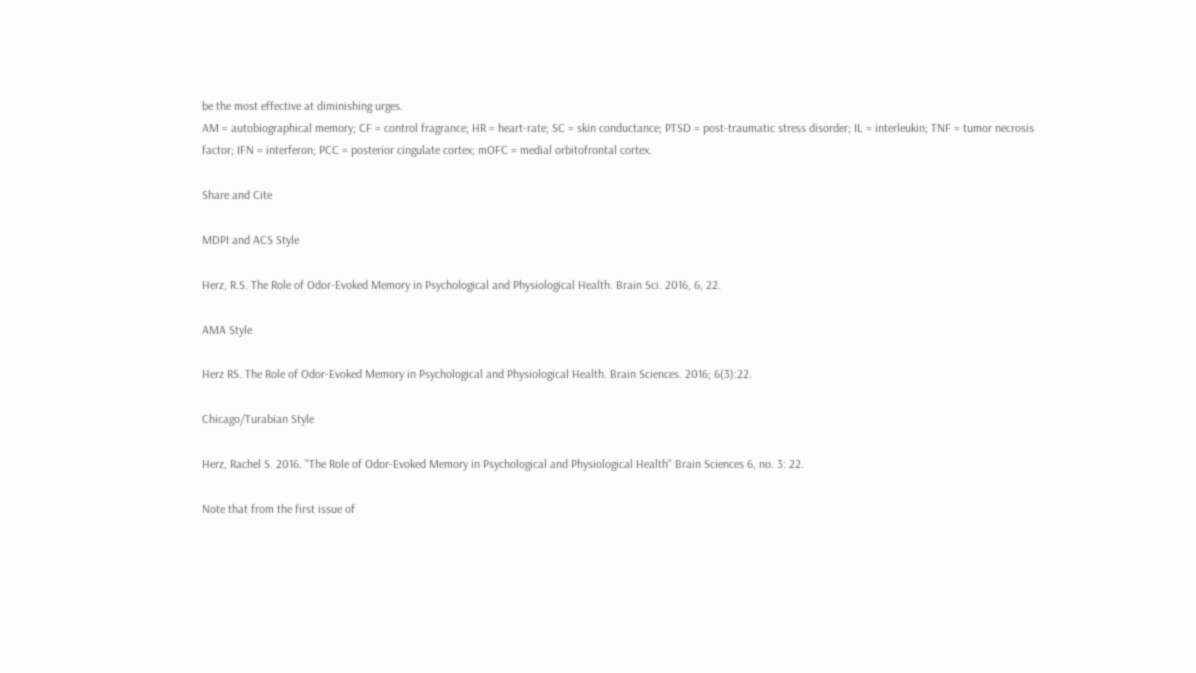be the most effective at diminishing urges.
AM = autobiographical memory; CF = control fragrance; HR = heart-rate; SC = skin conductance; PTSD = post-traumatic stress disorder; IL = interleukin; TNF = tumor necrosis factor; IFN = interferon; PCC = posterior cingulate cortex; mOFC = medial orbitofrontal cortex.

Share and Cite

MDPI and ACS Style

Herz, R.S. The Role of Odor-Evoked Memory in Psychological and Physiological Health. Brain Sci. 2016, 6, 22.

AMA Style

Herz RS. The Role of Odor-Evoked Memory in Psychological and Physiological Health. Brain Sciences. 2016; 6(3):22.

Chicago/Turabian Style

Herz, Rachel S. 2016. "The Role of Odor-Evoked Memory in Psychological and Physiological Health" Brain Sciences 6, no. 3: 22.

Note that from the first issue of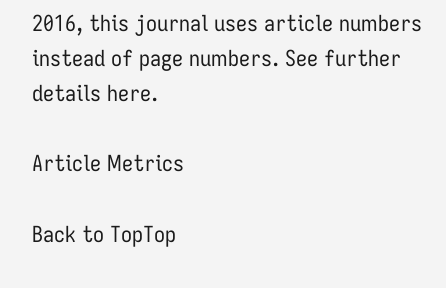2016, this journal uses article numbers instead of page numbers. See further details here.

Article Metrics

Back to TopTop